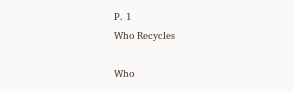P. 1
Who Recycles

Who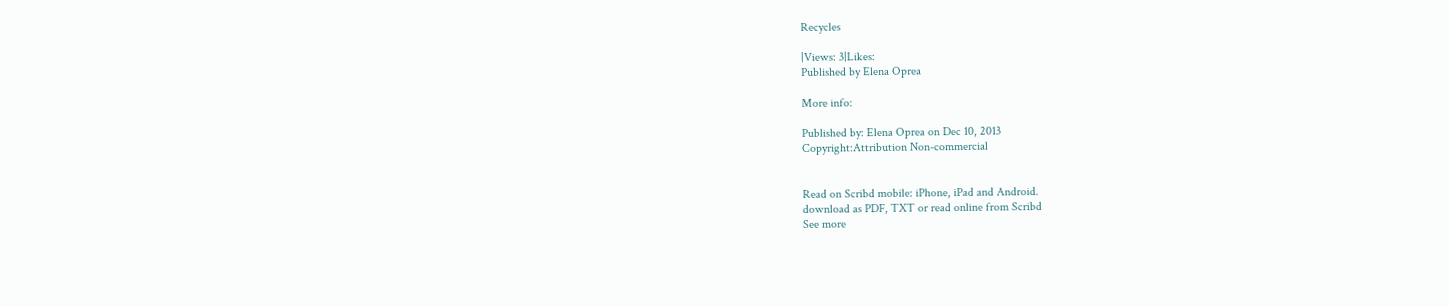Recycles

|Views: 3|Likes:
Published by Elena Oprea

More info:

Published by: Elena Oprea on Dec 10, 2013
Copyright:Attribution Non-commercial


Read on Scribd mobile: iPhone, iPad and Android.
download as PDF, TXT or read online from Scribd
See more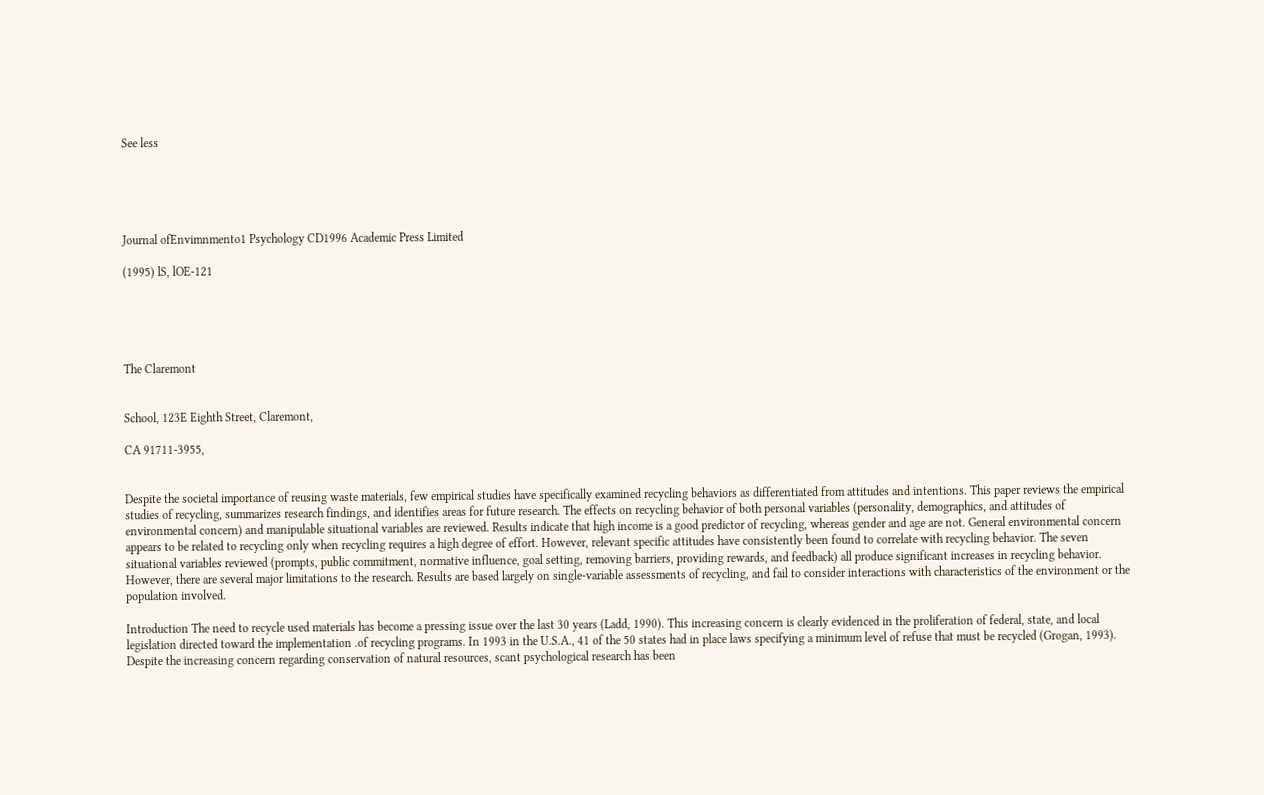See less





Journal ofEnvimnmento1 Psychology CD1996 Academic Press Limited

(1995) lS, lOE-121





The Claremont


School, 123E Eighth Street, Claremont,

CA 91711-3955,


Despite the societal importance of reusing waste materials, few empirical studies have specifically examined recycling behaviors as differentiated from attitudes and intentions. This paper reviews the empirical studies of recycling, summarizes research findings, and identifies areas for future research. The effects on recycling behavior of both personal variables (personality, demographics, and attitudes of environmental concern) and manipulable situational variables are reviewed. Results indicate that high income is a good predictor of recycling, whereas gender and age are not. General environmental concern appears to be related to recycling only when recycling requires a high degree of effort. However, relevant specific attitudes have consistently been found to correlate with recycling behavior. The seven situational variables reviewed (prompts, public commitment, normative influence, goal setting, removing barriers, providing rewards, and feedback) all produce significant increases in recycling behavior. However, there are several major limitations to the research. Results are based largely on single-variable assessments of recycling, and fail to consider interactions with characteristics of the environment or the population involved.

Introduction The need to recycle used materials has become a pressing issue over the last 30 years (Ladd, 1990). This increasing concern is clearly evidenced in the proliferation of federal, state, and local legislation directed toward the implementation .of recycling programs. In 1993 in the U.S.A., 41 of the 50 states had in place laws specifying a minimum level of refuse that must be recycled (Grogan, 1993). Despite the increasing concern regarding conservation of natural resources, scant psychological research has been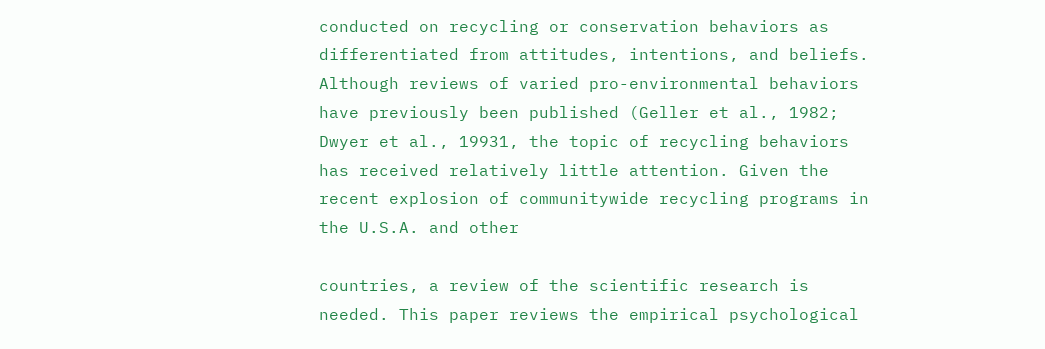conducted on recycling or conservation behaviors as differentiated from attitudes, intentions, and beliefs. Although reviews of varied pro-environmental behaviors have previously been published (Geller et al., 1982; Dwyer et al., 19931, the topic of recycling behaviors has received relatively little attention. Given the recent explosion of communitywide recycling programs in the U.S.A. and other

countries, a review of the scientific research is needed. This paper reviews the empirical psychological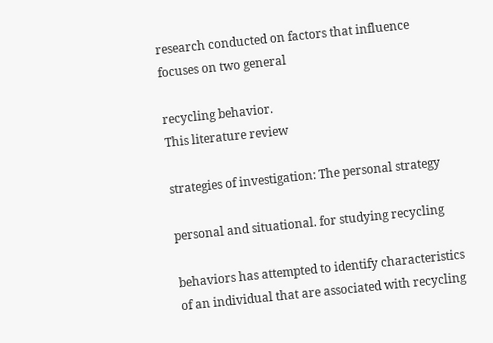research conducted on factors that influence focuses on two general

recycling behavior.
This literature review

strategies of investigation: The personal strategy

personal and situational. for studying recycling

behaviors has attempted to identify characteristics of an individual that are associated with recycling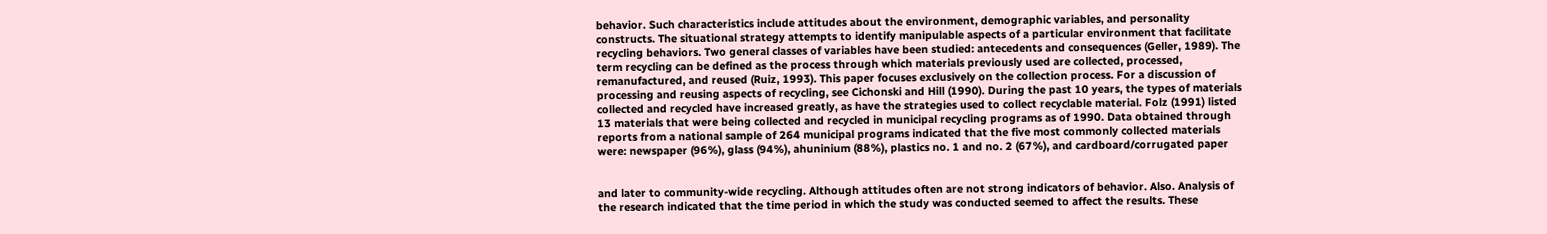behavior. Such characteristics include attitudes about the environment, demographic variables, and personality constructs. The situational strategy attempts to identify manipulable aspects of a particular environment that facilitate recycling behaviors. Two general classes of variables have been studied: antecedents and consequences (Geller, 1989). The term recycling can be defined as the process through which materials previously used are collected, processed, remanufactured, and reused (Ruiz, 1993). This paper focuses exclusively on the collection process. For a discussion of processing and reusing aspects of recycling, see Cichonski and Hill (1990). During the past 10 years, the types of materials collected and recycled have increased greatly, as have the strategies used to collect recyclable material. Folz (1991) listed 13 materials that were being collected and recycled in municipal recycling programs as of 1990. Data obtained through reports from a national sample of 264 municipal programs indicated that the five most commonly collected materials were: newspaper (96%), glass (94%), ahuninium (88%), plastics no. 1 and no. 2 (67%), and cardboard/corrugated paper


and later to community-wide recycling. Although attitudes often are not strong indicators of behavior. Also. Analysis of the research indicated that the time period in which the study was conducted seemed to affect the results. These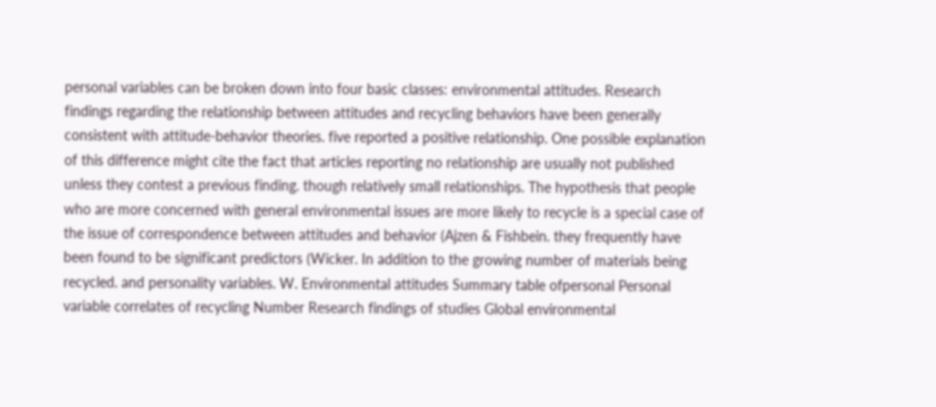personal variables can be broken down into four basic classes: environmental attitudes. Research findings regarding the relationship between attitudes and recycling behaviors have been generally consistent with attitude-behavior theories. five reported a positive relationship. One possible explanation of this difference might cite the fact that articles reporting no relationship are usually not published unless they contest a previous finding. though relatively small relationships. The hypothesis that people who are more concerned with general environmental issues are more likely to recycle is a special case of the issue of correspondence between attitudes and behavior (Ajzen & Fishbein. they frequently have been found to be significant predictors (Wicker. In addition to the growing number of materials being recycled. and personality variables. W. Environmental attitudes Summary table ofpersonal Personal variable correlates of recycling Number Research findings of studies Global environmental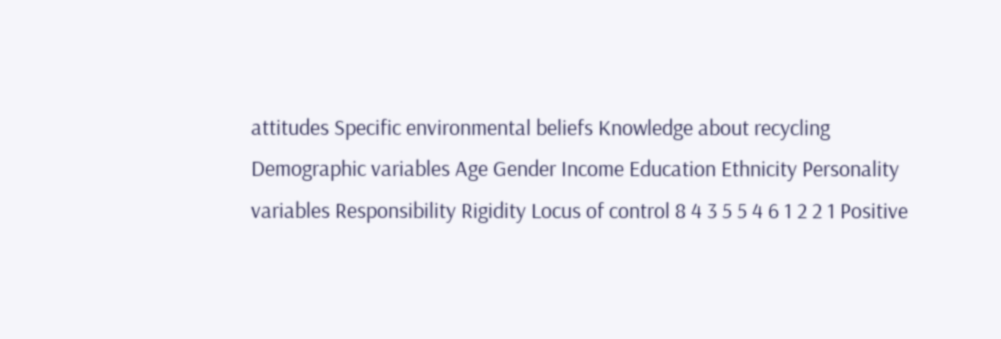attitudes Specific environmental beliefs Knowledge about recycling Demographic variables Age Gender Income Education Ethnicity Personality variables Responsibility Rigidity Locus of control 8 4 3 5 5 4 6 1 2 2 1 Positive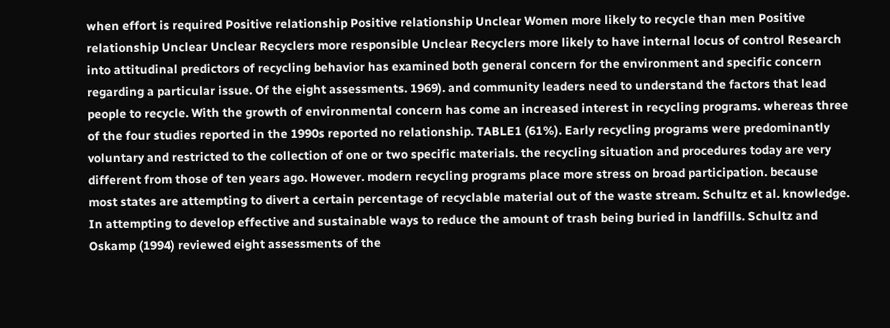when effort is required Positive relationship Positive relationship Unclear Women more likely to recycle than men Positive relationship Unclear Unclear Recyclers more responsible Unclear Recyclers more likely to have internal locus of control Research into attitudinal predictors of recycling behavior has examined both general concern for the environment and specific concern regarding a particular issue. Of the eight assessments. 1969). and community leaders need to understand the factors that lead people to recycle. With the growth of environmental concern has come an increased interest in recycling programs. whereas three of the four studies reported in the 1990s reported no relationship. TABLE1 (61%). Early recycling programs were predominantly voluntary and restricted to the collection of one or two specific materials. the recycling situation and procedures today are very different from those of ten years ago. However. modern recycling programs place more stress on broad participation. because most states are attempting to divert a certain percentage of recyclable material out of the waste stream. Schultz et al. knowledge. In attempting to develop effective and sustainable ways to reduce the amount of trash being buried in landfills. Schultz and Oskamp (1994) reviewed eight assessments of the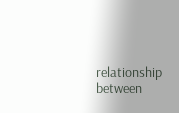relationship between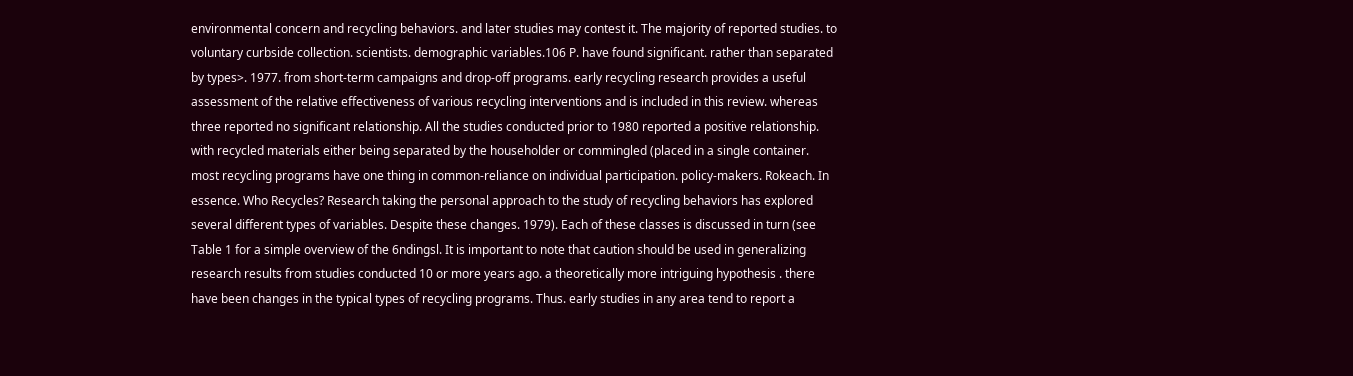environmental concern and recycling behaviors. and later studies may contest it. The majority of reported studies. to voluntary curbside collection. scientists. demographic variables.106 P. have found significant. rather than separated by types>. 1977. from short-term campaigns and drop-off programs. early recycling research provides a useful assessment of the relative effectiveness of various recycling interventions and is included in this review. whereas three reported no significant relationship. All the studies conducted prior to 1980 reported a positive relationship. with recycled materials either being separated by the householder or commingled (placed in a single container. most recycling programs have one thing in common-reliance on individual participation. policy-makers. Rokeach. In essence. Who Recycles? Research taking the personal approach to the study of recycling behaviors has explored several different types of variables. Despite these changes. 1979). Each of these classes is discussed in turn (see Table 1 for a simple overview of the 6ndingsl. It is important to note that caution should be used in generalizing research results from studies conducted 10 or more years ago. a theoretically more intriguing hypothesis . there have been changes in the typical types of recycling programs. Thus. early studies in any area tend to report a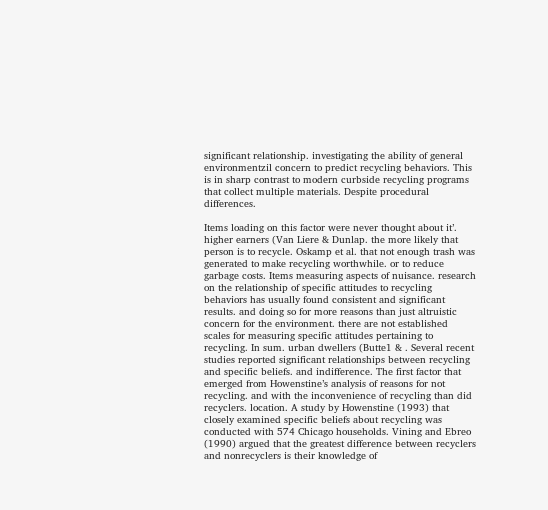significant relationship. investigating the ability of general environmentzil concern to predict recycling behaviors. This is in sharp contrast to modern curbside recycling programs that collect multiple materials. Despite procedural differences.

Items loading on this factor were never thought about it’. higher earners (Van Liere & Dunlap. the more likely that person is to recycle. Oskamp et al. that not enough trash was generated to make recycling worthwhile. or to reduce garbage costs. Items measuring aspects of nuisance. research on the relationship of specific attitudes to recycling behaviors has usually found consistent and significant results. and doing so for more reasons than just altruistic concern for the environment. there are not established scales for measuring specific attitudes pertaining to recycling. In sum. urban dwellers (Butte1 & . Several recent studies reported significant relationships between recycling and specific beliefs. and indifference. The first factor that emerged from Howenstine’s analysis of reasons for not recycling. and with the inconvenience of recycling than did recyclers. location. A study by Howenstine (1993) that closely examined specific beliefs about recycling was conducted with 574 Chicago households. Vining and Ebreo (1990) argued that the greatest difference between recyclers and nonrecyclers is their knowledge of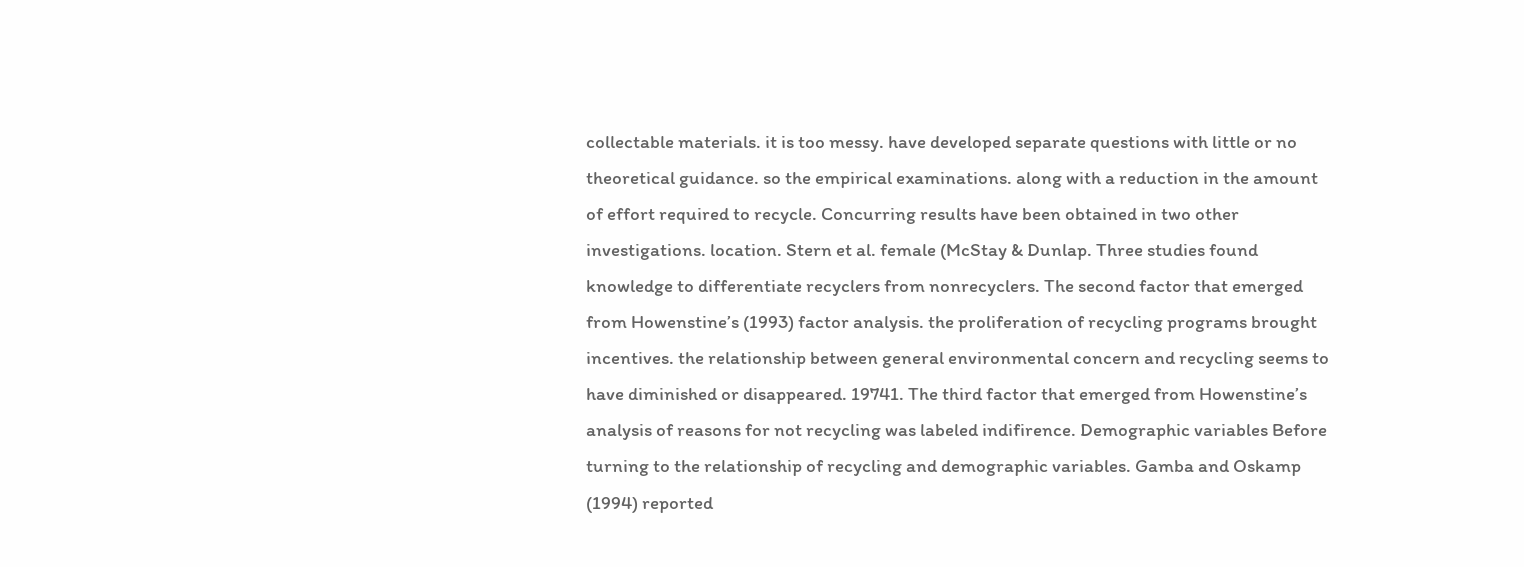collectable materials. it is too messy. have developed separate questions with little or no theoretical guidance. so the empirical examinations. along with a reduction in the amount of effort required to recycle. Concurring results have been obtained in two other investigations. location. Stern et al. female (McStay & Dunlap. Three studies found knowledge to differentiate recyclers from nonrecyclers. The second factor that emerged from Howenstine’s (1993) factor analysis. the proliferation of recycling programs brought incentives. the relationship between general environmental concern and recycling seems to have diminished or disappeared. 19741. The third factor that emerged from Howenstine’s analysis of reasons for not recycling was labeled indifirence. Demographic variables Before turning to the relationship of recycling and demographic variables. Gamba and Oskamp (1994) reported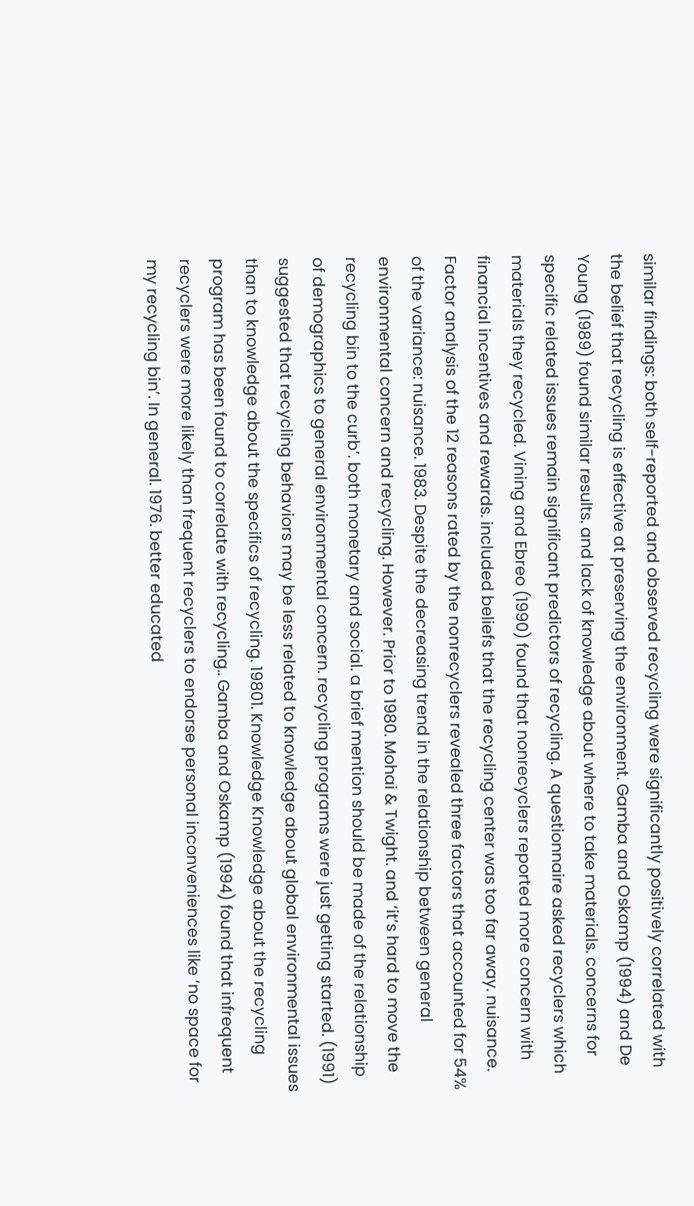similar findings: both self-reported and observed recycling were significantly positively correlated with the belief that recycling is effective at preserving the environment. Gamba and Oskamp (1994) and De Young (1989) found similar results. and lack of knowledge about where to take materials. concerns for specific related issues remain significant predictors of recycling. A questionnaire asked recyclers which materials they recycled. Vining and Ebreo (1990) found that nonrecyclers reported more concern with financial incentives and rewards. included beliefs that the recycling center was too far away. nuisance. Factor analysis of the 12 reasons rated by the nonrecyclers revealed three factors that accounted for 54% of the variance: nuisance. 1983. Despite the decreasing trend in the relationship between general environmental concern and recycling. However. Prior to 1980. Mohai & Twight. and ‘it’s hard to move the recycling bin to the curb’. both monetary and social. a brief mention should be made of the relationship of demographics to general environmental concern. recycling programs were just getting started. (1991) suggested that recycling behaviors may be less related to knowledge about global environmental issues than to knowledge about the specifics of recycling. 19801. Knowledge Knowledge about the recycling program has been found to correlate with recycling.. Gamba and Oskamp (1994) found that infrequent recyclers were more likely than frequent recyclers to endorse personal inconveniences like ‘no space for my recycling bin’. In general. 1976. better educated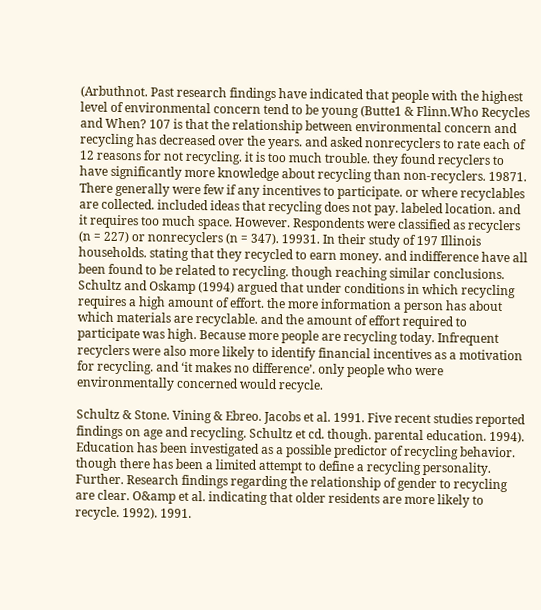(Arbuthnot. Past research findings have indicated that people with the highest level of environmental concern tend to be young (Butte1 & Flinn.Who Recycles and When? 107 is that the relationship between environmental concern and recycling has decreased over the years. and asked nonrecyclers to rate each of 12 reasons for not recycling. it is too much trouble. they found recyclers to have significantly more knowledge about recycling than non-recyclers. 19871. There generally were few if any incentives to participate. or where recyclables are collected. included ideas that recycling does not pay. labeled location. and it requires too much space. However. Respondents were classified as recyclers (n = 227) or nonrecyclers (n = 347). 19931. In their study of 197 Illinois households. stating that they recycled to earn money. and indifference have all been found to be related to recycling. though reaching similar conclusions. Schultz and Oskamp (1994) argued that under conditions in which recycling requires a high amount of effort. the more information a person has about which materials are recyclable. and the amount of effort required to participate was high. Because more people are recycling today. Infrequent recyclers were also more likely to identify financial incentives as a motivation for recycling. and ‘it makes no difference’. only people who were environmentally concerned would recycle.

Schultz & Stone. Vining & Ebreo. Jacobs et al. 1991. Five recent studies reported findings on age and recycling. Schultz et cd. though. parental education. 1994). Education has been investigated as a possible predictor of recycling behavior. though there has been a limited attempt to define a recycling personality. Further. Research findings regarding the relationship of gender to recycling are clear. O&amp et al. indicating that older residents are more likely to recycle. 1992). 1991.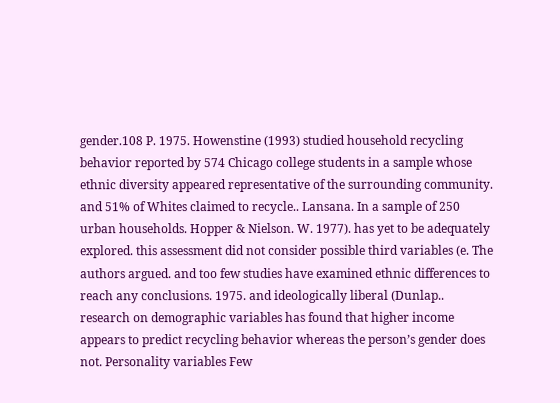gender.108 P. 1975. Howenstine (1993) studied household recycling behavior reported by 574 Chicago college students in a sample whose ethnic diversity appeared representative of the surrounding community. and 51% of Whites claimed to recycle.. Lansana. In a sample of 250 urban households. Hopper & Nielson. W. 1977). has yet to be adequately explored. this assessment did not consider possible third variables (e. The authors argued. and too few studies have examined ethnic differences to reach any conclusions. 1975. and ideologically liberal (Dunlap.. research on demographic variables has found that higher income appears to predict recycling behavior whereas the person’s gender does not. Personality variables Few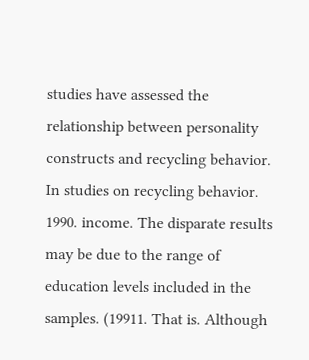studies have assessed the relationship between personality constructs and recycling behavior. In studies on recycling behavior. 1990. income. The disparate results may be due to the range of education levels included in the samples. (19911. That is. Although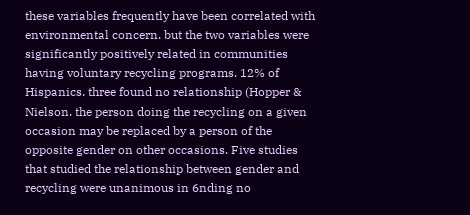these variables frequently have been correlated with environmental concern. but the two variables were significantly positively related in communities having voluntary recycling programs. 12% of Hispanics. three found no relationship (Hopper & Nielson. the person doing the recycling on a given occasion may be replaced by a person of the opposite gender on other occasions. Five studies that studied the relationship between gender and recycling were unanimous in 6nding no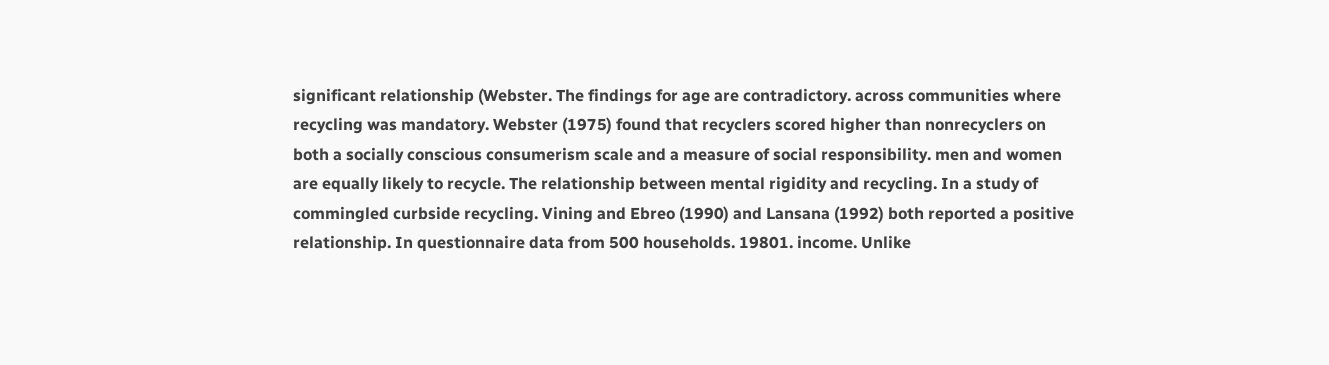significant relationship (Webster. The findings for age are contradictory. across communities where recycling was mandatory. Webster (1975) found that recyclers scored higher than nonrecyclers on both a socially conscious consumerism scale and a measure of social responsibility. men and women are equally likely to recycle. The relationship between mental rigidity and recycling. In a study of commingled curbside recycling. Vining and Ebreo (1990) and Lansana (1992) both reported a positive relationship. In questionnaire data from 500 households. 19801. income. Unlike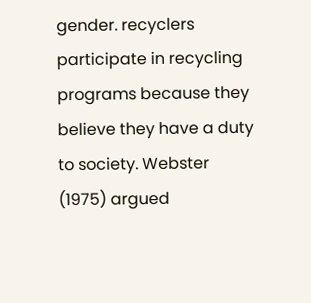gender. recyclers participate in recycling programs because they believe they have a duty to society. Webster (1975) argued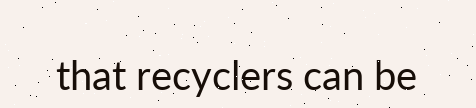that recyclers can be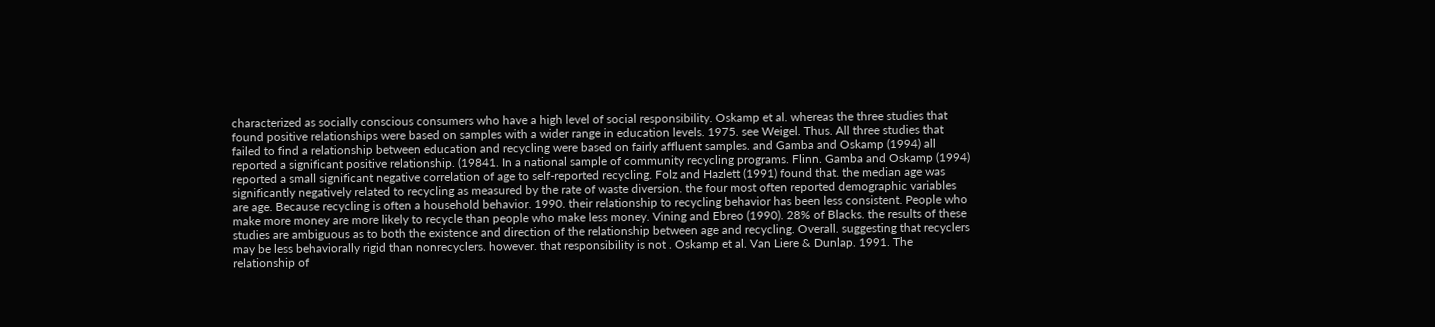characterized as socially conscious consumers who have a high level of social responsibility. Oskamp et al. whereas the three studies that found positive relationships were based on samples with a wider range in education levels. 1975. see Weigel. Thus. All three studies that failed to find a relationship between education and recycling were based on fairly affluent samples. and Gamba and Oskamp (1994) all reported a significant positive relationship. (19841. In a national sample of community recycling programs. Flinn. Gamba and Oskamp (1994) reported a small significant negative correlation of age to self-reported recycling. Folz and Hazlett (1991) found that. the median age was significantly negatively related to recycling as measured by the rate of waste diversion. the four most often reported demographic variables are age. Because recycling is often a household behavior. 1990. their relationship to recycling behavior has been less consistent. People who make more money are more likely to recycle than people who make less money. Vining and Ebreo (1990). 28% of Blacks. the results of these studies are ambiguous as to both the existence and direction of the relationship between age and recycling. Overall. suggesting that recyclers may be less behaviorally rigid than nonrecyclers. however. that responsibility is not . Oskamp et al. Van Liere & Dunlap. 1991. The relationship of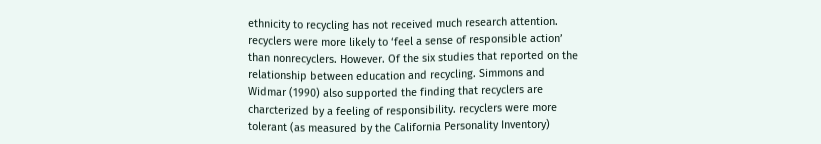ethnicity to recycling has not received much research attention. recyclers were more likely to ‘feel a sense of responsible action’ than nonrecyclers. However. Of the six studies that reported on the relationship between education and recycling. Simmons and Widmar (1990) also supported the finding that recyclers are charcterized by a feeling of responsibility. recyclers were more tolerant (as measured by the California Personality Inventory)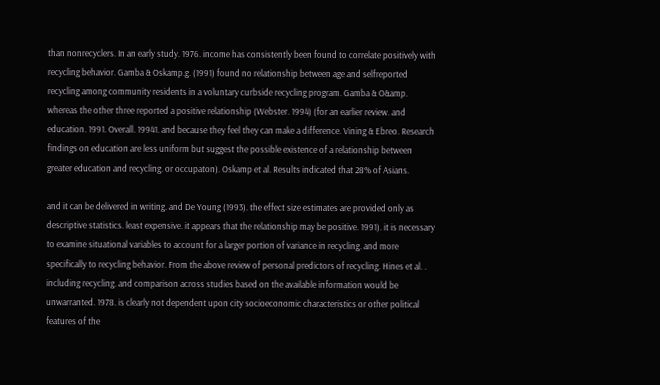than nonrecyclers. In an early study. 1976. income has consistently been found to correlate positively with recycling behavior. Gamba & Oskamp.g. (1991) found no relationship between age and selfreported recycling among community residents in a voluntary curbside recycling program. Gamba & O&amp. whereas the other three reported a positive relationship (Webster. 1994) (for an earlier review. and education. 1991. Overall. 19941. and because they feel they can make a difference. Vining & Ebreo. Research findings on education are less uniform but suggest the possible existence of a relationship between greater education and recycling. or occupaton). Oskamp et al. Results indicated that 28% of Asians.

and it can be delivered in writing. and De Young (1993). the effect size estimates are provided only as descriptive statistics. least expensive. it appears that the relationship may be positive. 1991). it is necessary to examine situational variables to account for a larger portion of variance in recycling. and more specifically to recycling behavior. From the above review of personal predictors of recycling. Hines et al. . including recycling. and comparison across studies based on the available information would be unwarranted. 1978. is clearly not dependent upon city socioeconomic characteristics or other political features of the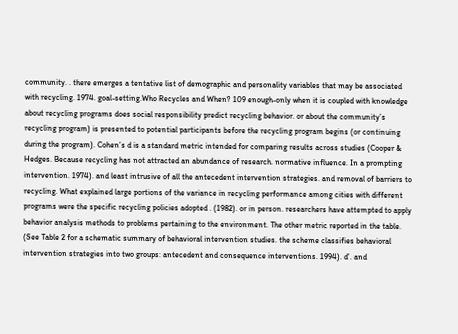community. . there emerges a tentative list of demographic and personality variables that may be associated with recycling. 1974. goal-setting.Who Recycles and When? 109 enough-only when it is coupled with knowledge about recycling programs does social responsibility predict recycling behavior. or about the community’s recycling program) is presented to potential participants before the recycling program begins (or continuing during the program). Cohen’s d is a standard metric intended for comparing results across studies (Cooper & Hedges. Because recycling has not attracted an abundance of research. normative influence. In a prompting intervention. 1974). and least intrusive of all the antecedent intervention strategies. and removal of barriers to recycling. What explained large portions of the variance in recycling performance among cities with different programs were the specific recycling policies adopted . (1982). or in person. researchers have attempted to apply behavior analysis methods to problems pertaining to the environment. The other metric reported in the table. (See Table 2 for a schematic summary of behavioral intervention studies. the scheme classifies behavioral intervention strategies into two groups: antecedent and consequence interventions. 1994). d’. and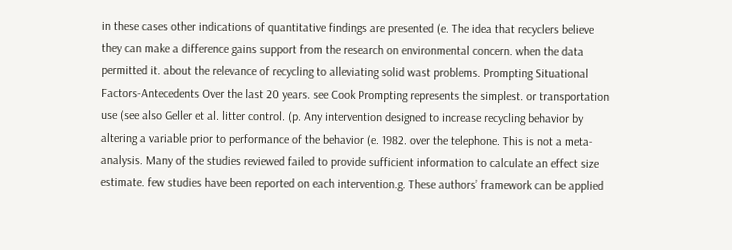in these cases other indications of quantitative findings are presented (e. The idea that recyclers believe they can make a difference gains support from the research on environmental concern. when the data permitted it. about the relevance of recycling to alleviating solid wast problems. Prompting Situational Factors-Antecedents Over the last 20 years. see Cook Prompting represents the simplest. or transportation use (see also Geller et al. litter control. (p. Any intervention designed to increase recycling behavior by altering a variable prior to performance of the behavior (e. 1982. over the telephone. This is not a meta-analysis. Many of the studies reviewed failed to provide sufficient information to calculate an effect size estimate. few studies have been reported on each intervention.g. These authors’ framework can be applied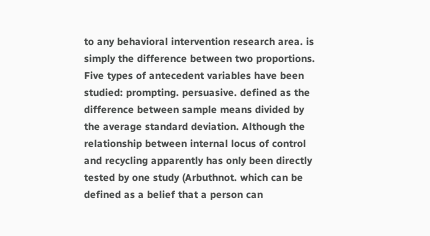to any behavioral intervention research area. is simply the difference between two proportions. Five types of antecedent variables have been studied: prompting. persuasive. defined as the difference between sample means divided by the average standard deviation. Although the relationship between internal locus of control and recycling apparently has only been directly tested by one study (Arbuthnot. which can be defined as a belief that a person can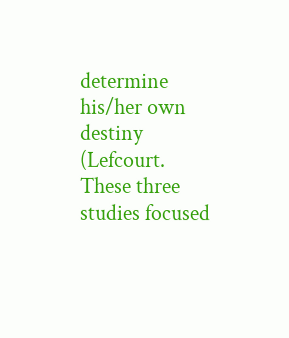determine his/her own destiny (Lefcourt. These three studies focused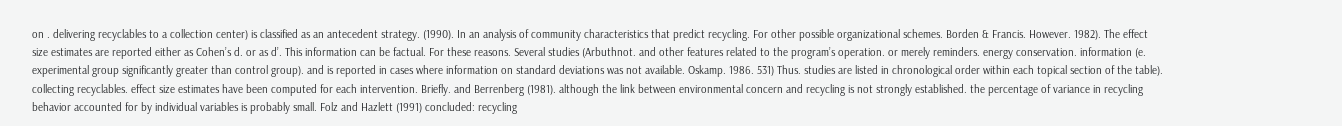on . delivering recyclables to a collection center) is classified as an antecedent strategy. (1990). In an analysis of community characteristics that predict recycling. For other possible organizational schemes. Borden & Francis. However. 1982). The effect size estimates are reported either as Cohen’s d. or as d’. This information can be factual. For these reasons. Several studies (Arbuthnot. and other features related to the program’s operation. or merely reminders. energy conservation. information (e. experimental group significantly greater than control group). and is reported in cases where information on standard deviations was not available. Oskamp. 1986. 531) Thus. studies are listed in chronological order within each topical section of the table). collecting recyclables. effect size estimates have been computed for each intervention. Briefly. and Berrenberg (1981). although the link between environmental concern and recycling is not strongly established. the percentage of variance in recycling behavior accounted for by individual variables is probably small. Folz and Hazlett (1991) concluded: recycling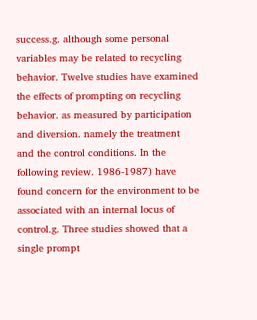success.g. although some personal variables may be related to recycling behavior. Twelve studies have examined the effects of prompting on recycling behavior. as measured by participation and diversion. namely the treatment and the control conditions. In the following review. 1986-1987) have found concern for the environment to be associated with an internal locus of control.g. Three studies showed that a single prompt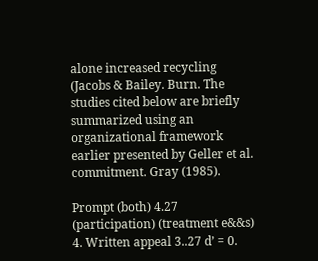alone increased recycling (Jacobs & Bailey. Burn. The studies cited below are briefly summarized using an organizational framework earlier presented by Geller et al. commitment. Gray (1985).

Prompt (both) 4.27 (participation) (treatment e&&s) 4. Written appeal 3..27 d’ = 0.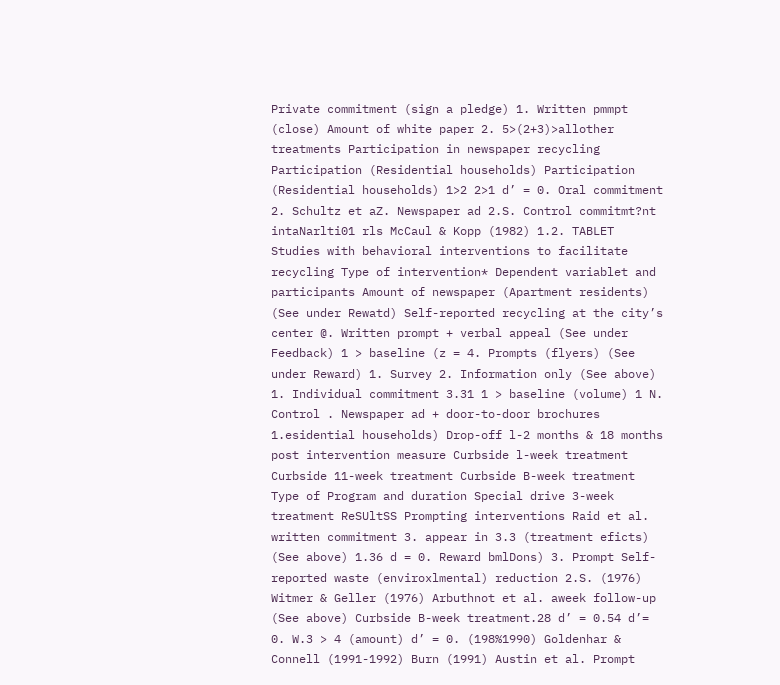Private commitment (sign a pledge) 1. Written pmmpt (close) Amount of white paper 2. 5>(2+3)>allother treatments Participation in newspaper recycling Participation (Residential households) Participation (Residential households) 1>2 2>1 d’ = 0. Oral commitment 2. Schultz et aZ. Newspaper ad 2.S. Control commitmt?nt intaNarlti01 rls McCaul & Kopp (1982) 1.2. TABLET Studies with behavioral interventions to facilitate recycling Type of intervention* Dependent variablet and participants Amount of newspaper (Apartment residents) (See under Rewatd) Self-reported recycling at the city’s center @. Written prompt + verbal appeal (See under Feedback) 1 > baseline (z = 4. Prompts (flyers) (See under Reward) 1. Survey 2. Information only (See above) 1. Individual commitment 3.31 1 > baseline (volume) 1 N. Control . Newspaper ad + door-to-door brochures 1.esidential households) Drop-off l-2 months & 18 months post intervention measure Curbside l-week treatment Curbside 11-week treatment Curbside B-week treatment Type of Program and duration Special drive 3-week treatment ReSUltSS Prompting interventions Raid et al. written commitment 3. appear in 3.3 (treatment eficts) (See above) 1.36 d = 0. Reward bmlDons) 3. Prompt Self-reported waste (enviroxlmental) reduction 2.S. (1976) Witmer & Geller (1976) Arbuthnot et al. aweek follow-up (See above) Curbside B-week treatment.28 d’ = 0.54 d’= 0. W.3 > 4 (amount) d’ = 0. (198%1990) Goldenhar & Connell (1991-1992) Burn (1991) Austin et al. Prompt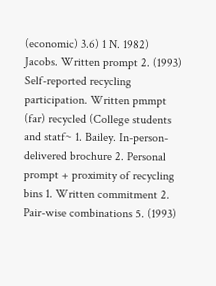(economic) 3.6) 1 N. 1982) Jacobs. Written prompt 2. (1993) Self-reported recycling participation. Written pmmpt (far) recycled (College students and statf~ 1. Bailey. In-person-delivered brochure 2. Personal prompt + proximity of recycling bins 1. Written commitment 2. Pair-wise combinations 5. (1993)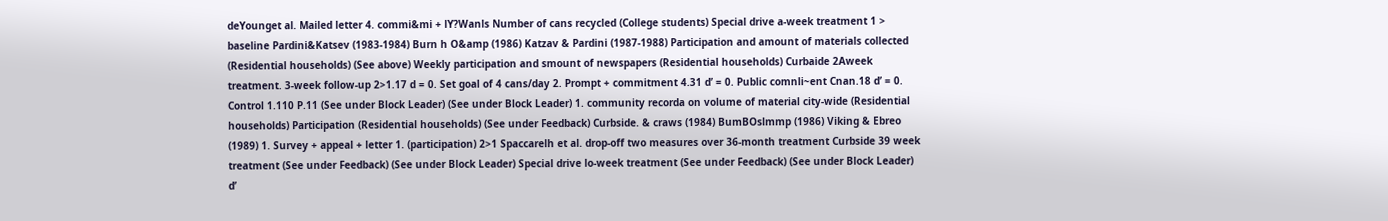deYounget al. Mailed letter 4. commi&mi + lY?Wanls Number of cans recycled (College students) Special drive a-week treatment 1 > baseline Pardini&Katsev (1983-1984) Burn h O&amp (1986) Katzav & Pardini (1987-1988) Participation and amount of materials collected (Residential households) (See above) Weekly participation and smount of newspapers (Residential households) Curbaide 2Aweek treatment. 3-week follow-up 2>1.17 d = 0. Set goal of 4 cans/day 2. Prompt + commitment 4.31 d’ = 0. Public comnli~ent Cnan.18 d’ = 0. Control 1.110 P.11 (See under Block Leader) (See under Block Leader) 1. community recorda on volume of material city-wide (Residential households) Participation (Residential households) (See under Feedback) Curbside. & craws (1984) BumBOslmmp (1986) Viking & Ebreo (1989) 1. Survey + appeal + letter 1. (participation) 2>1 Spaccarelh et al. drop-off two measures over 36-month treatment Curbside 39 week treatment (See under Feedback) (See under Block Leader) Special drive lo-week treatment (See under Feedback) (See under Block Leader) d’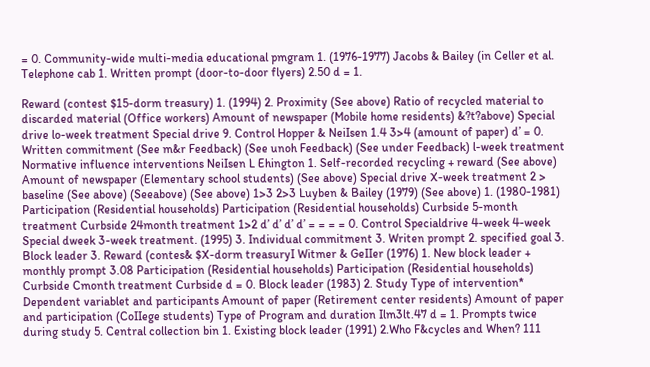= 0. Community-wide multi-media educational pmgram 1. (1976-1977) Jacobs & Bailey (in Celler et al. Telephone cab 1. Written prompt (door-to-door flyers) 2.50 d = 1.

Reward (contest $15-dorm treasury) 1. (1994) 2. Proximity (See above) Ratio of recycled material to discarded material (Office workers) Amount of newspaper (Mobile home residents) &?t?above) Special drive lo-week treatment Special drive 9. Control Hopper & NeiIsen 1.4 3>4 (amount of paper) d’ = 0. Written commitment (See m&r Feedback) (See unoh Feedback) (See under Feedback) l-week treatment Normative influence interventions NeiIsen L Ehington 1. Self-recorded recycling + reward (See above) Amount of newspaper (Elementary school students) (See above) Special drive X-week treatment 2 > baseline (See above) (Seeabove) (See above) 1>3 2>3 Luyben & Bailey (1979) (See above) 1. (1980-1981) Participation (Residential households) Participation (Residential households) Curbside 5-month treatment Curbside 24month treatment 1>2 d’ d’ d’ d’ = = = = 0. Control Specialdrive 4-week 4-week Special dweek 3-week treatment. (1995) 3. Individual commitment 3. Writen prompt 2. specified goal 3. Block leader 3. Reward (contes& $X-dorm treasuryI Witmer & GeIIer (1976) 1. New block leader + monthly prompt 3.08 Participation (Residential households) Participation (Residential households) Curbside Cmonth treatment Curbside d = 0. Block leader (1983) 2. Study Type of intervention* Dependent variablet and participants Amount of paper (Retirement center residents) Amount of paper and participation (CoIIege students) Type of Program and duration Ilm3lt.47 d = 1. Prompts twice during study 5. Central collection bin 1. Existing block leader (1991) 2.Who F&cycles and When? 111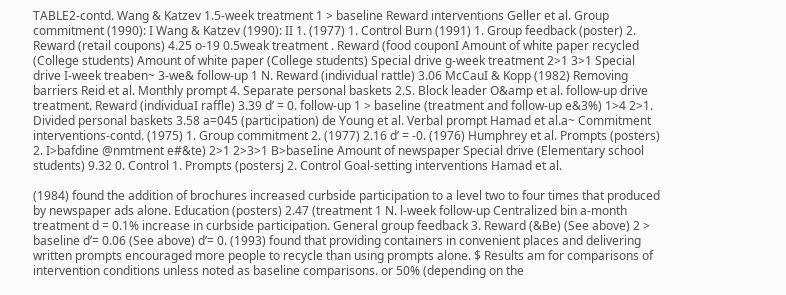TABLE2-contd. Wang & Katzev 1.5-week treatment 1 > baseline Reward interventions Geller et al. Group commitment (1990): I Wang & Katzev (1990): II 1. (1977) 1. Control Burn (1991) 1. Group feedback (poster) 2. Reward (retail coupons) 4.25 o-19 0.5weak treatment . Reward (food couponI Amount of white paper recycled (College students) Amount of white paper (College students) Special drive g-week treatment 2>1 3>1 Special drive I-week treaben~ 3-we& follow-up 1 N. Reward (individual rattle) 3.06 McCauI & Kopp (1982) Removing barriers Reid et al. Monthly prompt 4. Separate personal baskets 2.S. Block leader O&amp et al. follow-up drive treatment. Reward (individuaI raffle) 3.39 d’ = 0. follow-up 1 > baseline (treatment and follow-up e&3%) 1>4 2>1. Divided personal baskets 3.58 a=045 (participation) de Young et al. Verbal prompt Hamad et al.a~ Commitment interventions-contd. (1975) 1. Group commitment 2. (1977) 2.16 d’ = -0. (1976) Humphrey et al. Prompts (posters) 2. I>bafdine @nmtment e#&te) 2>1 2>3>1 B>baseIine Amount of newspaper Special drive (Elementary school students) 9.32 0. Control 1. Prompts (postersj 2. Control Goal-setting interventions Hamad et al.

(1984) found the addition of brochures increased curbside participation to a level two to four times that produced by newspaper ads alone. Education (posters) 2.47 (treatment 1 N. l-week follow-up Centralized bin a-month treatment d = 0.1% increase in curbside participation. General group feedback 3. Reward (&Be) (See above) 2 > baseline d’= 0.06 (See above) d’= 0. (1993) found that providing containers in convenient places and delivering written prompts encouraged more people to recycle than using prompts alone. $ Results am for comparisons of intervention conditions unless noted as baseline comparisons. or 50% (depending on the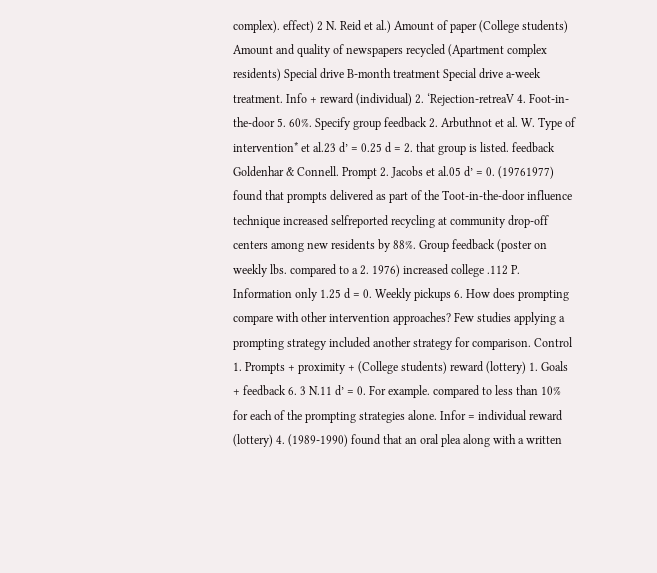complex). effect) 2 N. Reid et al.) Amount of paper (College students) Amount and quality of newspapers recycled (Apartment complex residents) Special drive B-month treatment Special drive a-week treatment. Info + reward (individual) 2. ‘Rejection-retreaV 4. Foot-in-the-door 5. 60%. Specify group feedback 2. Arbuthnot et al. W. Type of intervention* et al.23 d’ = 0.25 d = 2. that group is listed. feedback Goldenhar & Connell. Prompt 2. Jacobs et al.05 d’ = 0. (19761977) found that prompts delivered as part of the Toot-in-the-door influence technique increased selfreported recycling at community drop-off centers among new residents by 88%. Group feedback (poster on weekly lbs. compared to a 2. 1976) increased college .112 P. Information only 1.25 d = 0. Weekly pickups 6. How does prompting compare with other intervention approaches? Few studies applying a prompting strategy included another strategy for comparison. Control 1. Prompts + proximity + (College students) reward (lottery) 1. Goals + feedback 6. 3 N.11 d’ = 0. For example. compared to less than 10% for each of the prompting strategies alone. Infor = individual reward (lottery) 4. (1989-1990) found that an oral plea along with a written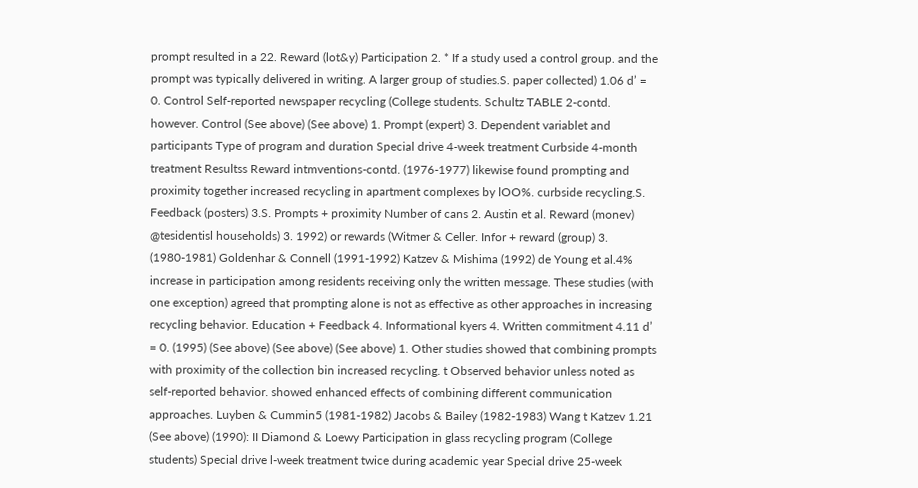prompt resulted in a 22. Reward (lot&y) Participation 2. * If a study used a control group. and the prompt was typically delivered in writing. A larger group of studies.S. paper collected) 1.06 d’ = 0. Control Self-reported newspaper recycling (College students. Schultz TABLE 2-contd. however. Control (See above) (See above) 1. Prompt (expert) 3. Dependent variablet and participants Type of program and duration Special drive 4-week treatment Curbside 4-month treatment Resultss Reward intmventions-contd. (1976-1977) likewise found prompting and proximity together increased recycling in apartment complexes by lOO%. curbside recycling.S. Feedback (posters) 3.S. Prompts + proximity Number of cans 2. Austin et al. Reward (monev) @tesidentisl households) 3. 1992) or rewards (Witmer & Celler. Infor + reward (group) 3. (1980-1981) Goldenhar & Connell (1991-1992) Katzev & Mishima (1992) de Young et al.4% increase in participation among residents receiving only the written message. These studies (with one exception) agreed that prompting alone is not as effective as other approaches in increasing recycling behavior. Education + Feedback 4. Informational kyers 4. Written commitment 4.11 d’ = 0. (1995) (See above) (See above) (See above) 1. Other studies showed that combining prompts with proximity of the collection bin increased recycling. t Observed behavior unless noted as self-reported behavior. showed enhanced effects of combining different communication approaches. Luyben & Cummin5 (1981-1982) Jacobs & Bailey (1982-1983) Wang t Katzev 1.21 (See above) (1990): II Diamond & Loewy Participation in glass recycling program (College students) Special drive l-week treatment twice during academic year Special drive 25-week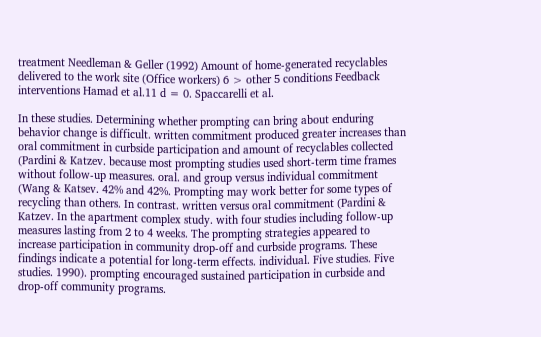treatment Needleman & Geller (1992) Amount of home-generated recyclables delivered to the work site (Office workers) 6 > other 5 conditions Feedback interventions Hamad et al.11 d = 0. Spaccarelli et al.

In these studies. Determining whether prompting can bring about enduring behavior change is difficult. written commitment produced greater increases than oral commitment in curbside participation and amount of recyclables collected (Pardini & Katzev. because most prompting studies used short-term time frames without follow-up measures. oral. and group versus individual commitment (Wang & Katsev. 42% and 42%. Prompting may work better for some types of recycling than others. In contrast. written versus oral commitment (Pardini & Katzev. In the apartment complex study. with four studies including follow-up measures lasting from 2 to 4 weeks. The prompting strategies appeared to increase participation in community drop-off and curbside programs. These findings indicate a potential for long-term effects. individual. Five studies. Five studies. 1990). prompting encouraged sustained participation in curbside and drop-off community programs.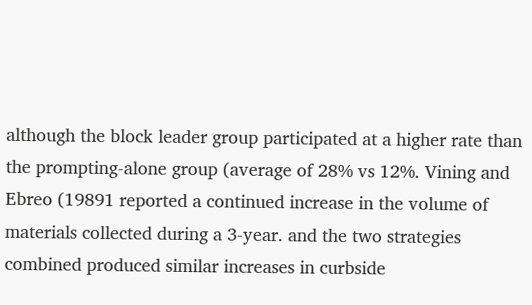although the block leader group participated at a higher rate than the prompting-alone group (average of 28% vs 12%. Vining and Ebreo (19891 reported a continued increase in the volume of materials collected during a 3-year. and the two strategies combined produced similar increases in curbside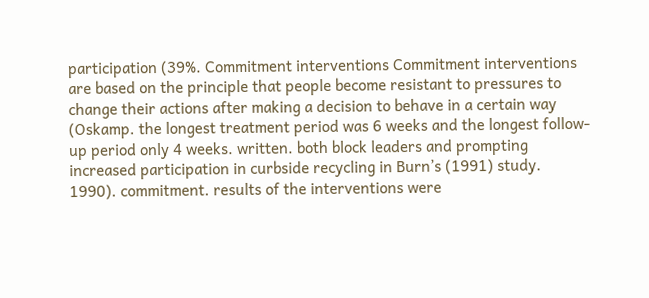participation (39%. Commitment interventions Commitment interventions are based on the principle that people become resistant to pressures to change their actions after making a decision to behave in a certain way (Oskamp. the longest treatment period was 6 weeks and the longest follow-up period only 4 weeks. written. both block leaders and prompting increased participation in curbside recycling in Burn’s (1991) study. 1990). commitment. results of the interventions were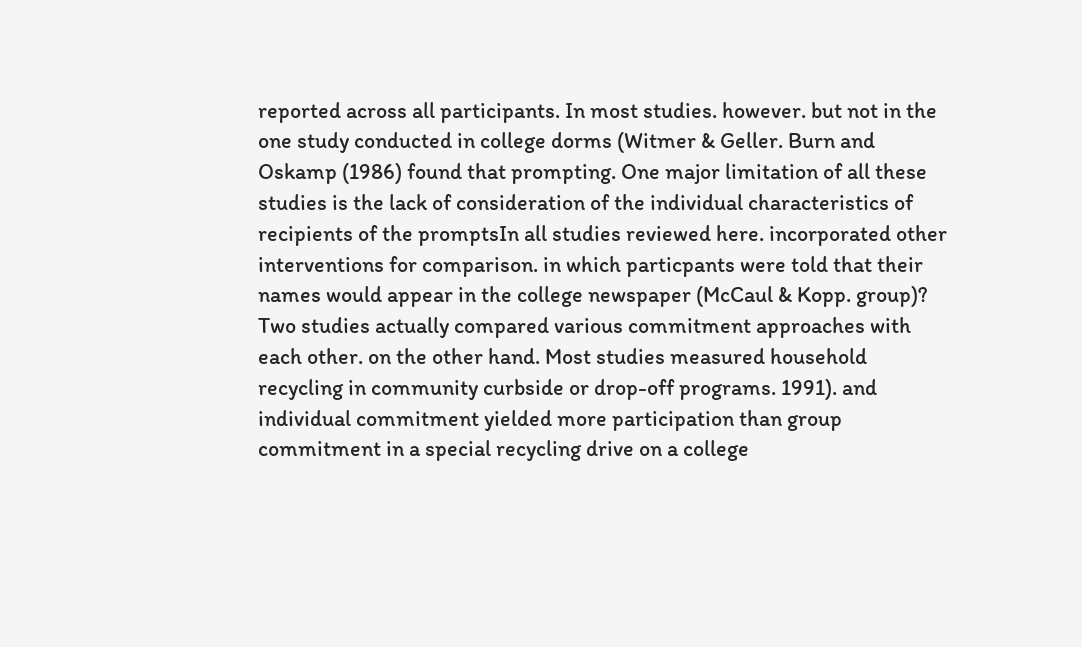reported across all participants. In most studies. however. but not in the one study conducted in college dorms (Witmer & Geller. Burn and Oskamp (1986) found that prompting. One major limitation of all these studies is the lack of consideration of the individual characteristics of recipients of the promptsIn all studies reviewed here. incorporated other interventions for comparison. in which particpants were told that their names would appear in the college newspaper (McCaul & Kopp. group)? Two studies actually compared various commitment approaches with each other. on the other hand. Most studies measured household recycling in community curbside or drop-off programs. 1991). and individual commitment yielded more participation than group commitment in a special recycling drive on a college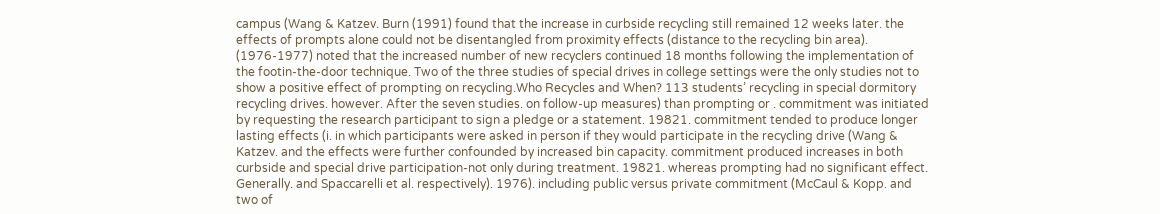campus (Wang & Katzev. Burn (1991) found that the increase in curbside recycling still remained 12 weeks later. the effects of prompts alone could not be disentangled from proximity effects (distance to the recycling bin area). (1976-1977) noted that the increased number of new recyclers continued 18 months following the implementation of the footin-the-door technique. Two of the three studies of special drives in college settings were the only studies not to show a positive effect of prompting on recycling.Who Recycles and When? 113 students’ recycling in special dormitory recycling drives. however. After the seven studies. on follow-up measures) than prompting or . commitment was initiated by requesting the research participant to sign a pledge or a statement. 19821. commitment tended to produce longer lasting effects (i. in which participants were asked in person if they would participate in the recycling drive (Wang & Katzev. and the effects were further confounded by increased bin capacity. commitment produced increases in both curbside and special drive participation-not only during treatment. 19821. whereas prompting had no significant effect. Generally. and Spaccarelli et al. respectively). 1976). including public versus private commitment (McCaul & Kopp. and two of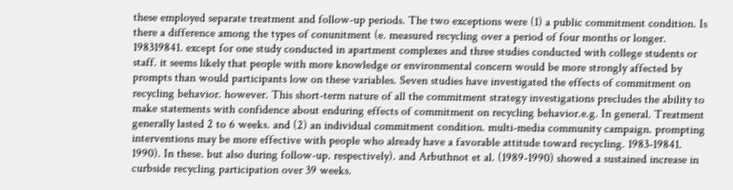these employed separate treatment and follow-up periods. The two exceptions were (1) a public commitment condition. Is there a difference among the types of conunitment (e. measured recycling over a period of four months or longer. 198319841. except for one study conducted in apartment complexes and three studies conducted with college students or staff. it seems likely that people with more knowledge or environmental concern would be more strongly affected by prompts than would participants low on these variables. Seven studies have investigated the effects of commitment on recycling behavior. however. This short-term nature of all the commitment strategy investigations precludes the ability to make statements with confidence about enduring effects of commitment on recycling behavior.e.g. In general. Treatment generally lasted 2 to 6 weeks. and (2) an individual commitment condition. multi-media community campaign. prompting interventions may be more effective with people who already have a favorable attitude toward recycling. 1983-19841. 1990). In these. but also during follow-up. respectively). and Arbuthnot et al. (1989-1990) showed a sustained increase in curbside recycling participation over 39 weeks.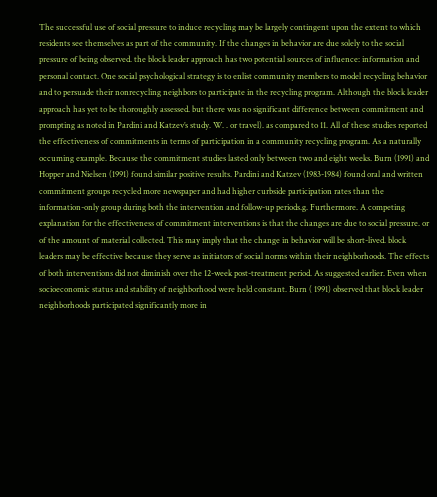The successful use of social pressure to induce recycling may be largely contingent upon the extent to which residents see themselves as part of the community. If the changes in behavior are due solely to the social pressure of being observed. the block leader approach has two potential sources of influence: information and personal contact. One social psychological strategy is to enlist community members to model recycling behavior and to persuade their nonrecycling neighbors to participate in the recycling program. Although the block leader approach has yet to be thoroughly assessed. but there was no significant difference between commitment and prompting as noted in Pardini and Katzev’s study. W. . or travel). as compared to 11. All of these studies reported the effectiveness of commitments in terms of participation in a community recycling program. As a naturally occuming example. Because the commitment studies lasted only between two and eight weeks. Burn (1991) and Hopper and Nielsen (1991) found similar positive results. Pardini and Katzev (1983-1984) found oral and written commitment groups recycled more newspaper and had higher curbside participation rates than the information-only group during both the intervention and follow-up periods.g. Furthermore. A competing explanation for the effectiveness of commitment interventions is that the changes are due to social pressure. or of the amount of material collected. This may imply that the change in behavior will be short-lived. block leaders may be effective because they serve as initiators of social norms within their neighborhoods. The effects of both interventions did not diminish over the 12-week post-treatment period. As suggested earlier. Even when socioeconomic status and stability of neighborhood were held constant. Burn ( 1991) observed that block leader neighborhoods participated significantly more in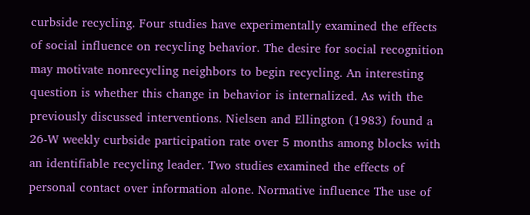curbside recycling. Four studies have experimentally examined the effects of social influence on recycling behavior. The desire for social recognition may motivate nonrecycling neighbors to begin recycling. An interesting question is whether this change in behavior is internalized. As with the previously discussed interventions. Nielsen and Ellington (1983) found a 26-W weekly curbside participation rate over 5 months among blocks with an identifiable recycling leader. Two studies examined the effects of personal contact over information alone. Normative influence The use of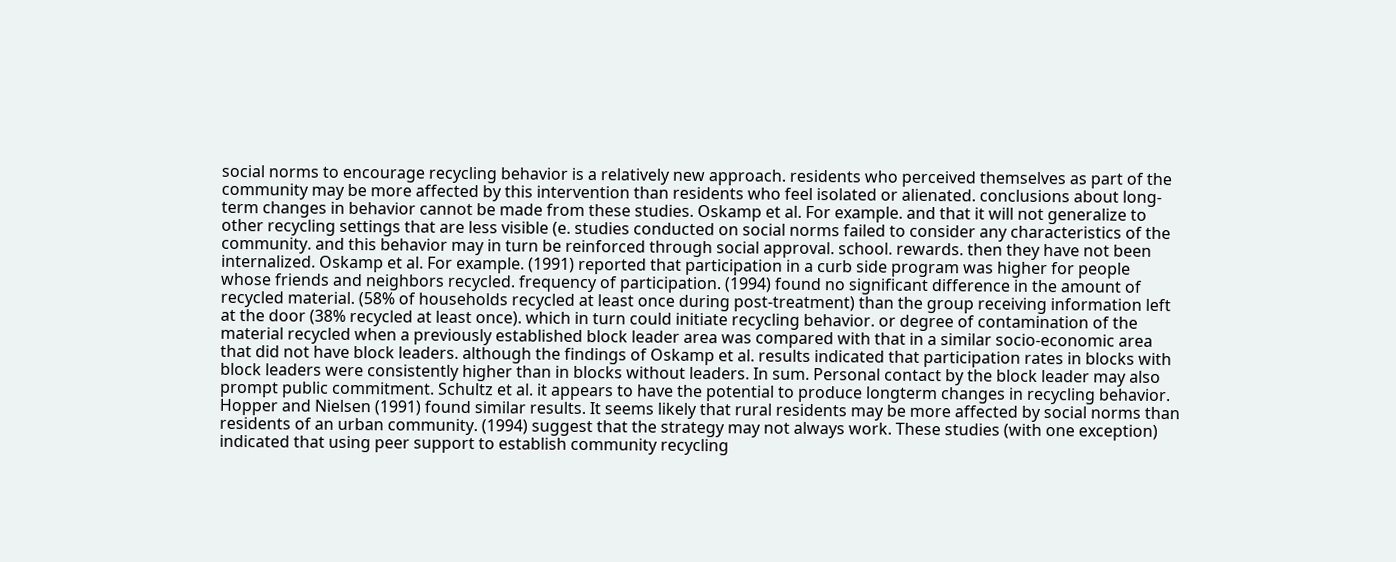social norms to encourage recycling behavior is a relatively new approach. residents who perceived themselves as part of the community may be more affected by this intervention than residents who feel isolated or alienated. conclusions about long-term changes in behavior cannot be made from these studies. Oskamp et al. For example. and that it will not generalize to other recycling settings that are less visible (e. studies conducted on social norms failed to consider any characteristics of the community. and this behavior may in turn be reinforced through social approval. school. rewards. then they have not been internalized. Oskamp et al. For example. (1991) reported that participation in a curb side program was higher for people whose friends and neighbors recycled. frequency of participation. (1994) found no significant difference in the amount of recycled material. (58% of households recycled at least once during post-treatment) than the group receiving information left at the door (38% recycled at least once). which in turn could initiate recycling behavior. or degree of contamination of the material recycled when a previously established block leader area was compared with that in a similar socio-economic area that did not have block leaders. although the findings of Oskamp et al. results indicated that participation rates in blocks with block leaders were consistently higher than in blocks without leaders. In sum. Personal contact by the block leader may also prompt public commitment. Schultz et al. it appears to have the potential to produce longterm changes in recycling behavior. Hopper and Nielsen (1991) found similar results. It seems likely that rural residents may be more affected by social norms than residents of an urban community. (1994) suggest that the strategy may not always work. These studies (with one exception) indicated that using peer support to establish community recycling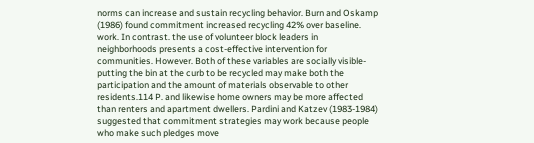norms can increase and sustain recycling behavior. Burn and Oskamp (1986) found commitment increased recycling 42% over baseline. work. In contrast. the use of volunteer block leaders in neighborhoods presents a cost-effective intervention for communities. However. Both of these variables are socially visible-putting the bin at the curb to be recycled may make both the participation and the amount of materials observable to other residents.114 P. and likewise home owners may be more affected than renters and apartment dwellers. Pardini and Katzev (1983-1984) suggested that commitment strategies may work because people who make such pledges move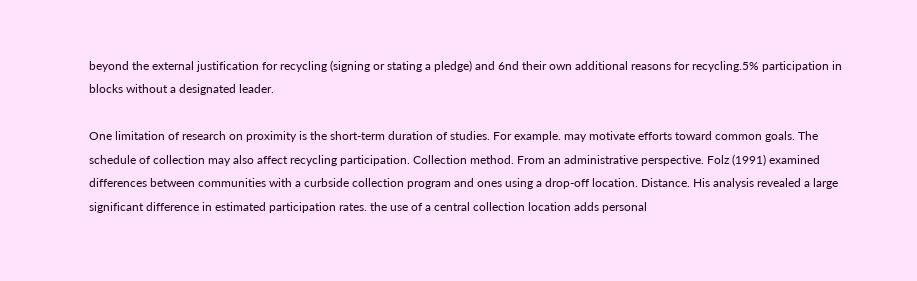beyond the external justification for recycling (signing or stating a pledge) and 6nd their own additional reasons for recycling.5% participation in blocks without a designated leader.

One limitation of research on proximity is the short-term duration of studies. For example. may motivate efforts toward common goals. The schedule of collection may also affect recycling participation. Collection method. From an administrative perspective. Folz (1991) examined differences between communities with a curbside collection program and ones using a drop-off location. Distance. His analysis revealed a large significant difference in estimated participation rates. the use of a central collection location adds personal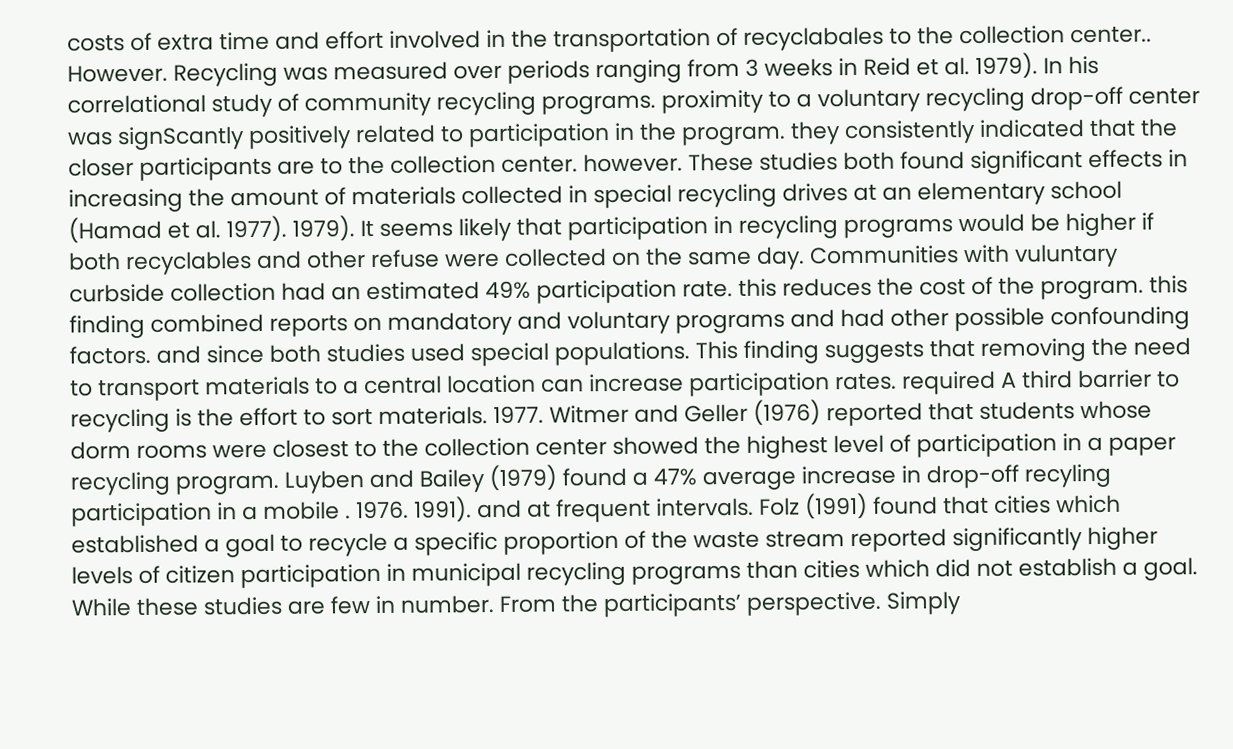costs of extra time and effort involved in the transportation of recyclabales to the collection center.. However. Recycling was measured over periods ranging from 3 weeks in Reid et al. 1979). In his correlational study of community recycling programs. proximity to a voluntary recycling drop-off center was signScantly positively related to participation in the program. they consistently indicated that the closer participants are to the collection center. however. These studies both found significant effects in increasing the amount of materials collected in special recycling drives at an elementary school (Hamad et al. 1977). 1979). It seems likely that participation in recycling programs would be higher if both recyclables and other refuse were collected on the same day. Communities with vuluntary curbside collection had an estimated 49% participation rate. this reduces the cost of the program. this finding combined reports on mandatory and voluntary programs and had other possible confounding factors. and since both studies used special populations. This finding suggests that removing the need to transport materials to a central location can increase participation rates. required A third barrier to recycling is the effort to sort materials. 1977. Witmer and Geller (1976) reported that students whose dorm rooms were closest to the collection center showed the highest level of participation in a paper recycling program. Luyben and Bailey (1979) found a 47% average increase in drop-off recyling participation in a mobile . 1976. 1991). and at frequent intervals. Folz (1991) found that cities which established a goal to recycle a specific proportion of the waste stream reported significantly higher levels of citizen participation in municipal recycling programs than cities which did not establish a goal. While these studies are few in number. From the participants’ perspective. Simply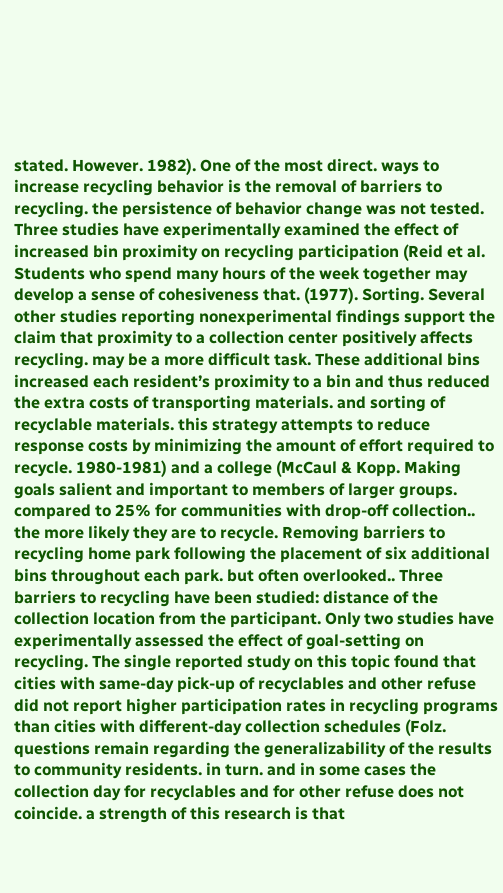stated. However. 1982). One of the most direct. ways to increase recycling behavior is the removal of barriers to recycling. the persistence of behavior change was not tested. Three studies have experimentally examined the effect of increased bin proximity on recycling participation (Reid et al. Students who spend many hours of the week together may develop a sense of cohesiveness that. (1977). Sorting. Several other studies reporting nonexperimental findings support the claim that proximity to a collection center positively affects recycling. may be a more difficult task. These additional bins increased each resident’s proximity to a bin and thus reduced the extra costs of transporting materials. and sorting of recyclable materials. this strategy attempts to reduce response costs by minimizing the amount of effort required to recycle. 1980-1981) and a college (McCaul & Kopp. Making goals salient and important to members of larger groups. compared to 25% for communities with drop-off collection.. the more likely they are to recycle. Removing barriers to recycling home park following the placement of six additional bins throughout each park. but often overlooked.. Three barriers to recycling have been studied: distance of the collection location from the participant. Only two studies have experimentally assessed the effect of goal-setting on recycling. The single reported study on this topic found that cities with same-day pick-up of recyclables and other refuse did not report higher participation rates in recycling programs than cities with different-day collection schedules (Folz. questions remain regarding the generalizability of the results to community residents. in turn. and in some cases the collection day for recyclables and for other refuse does not coincide. a strength of this research is that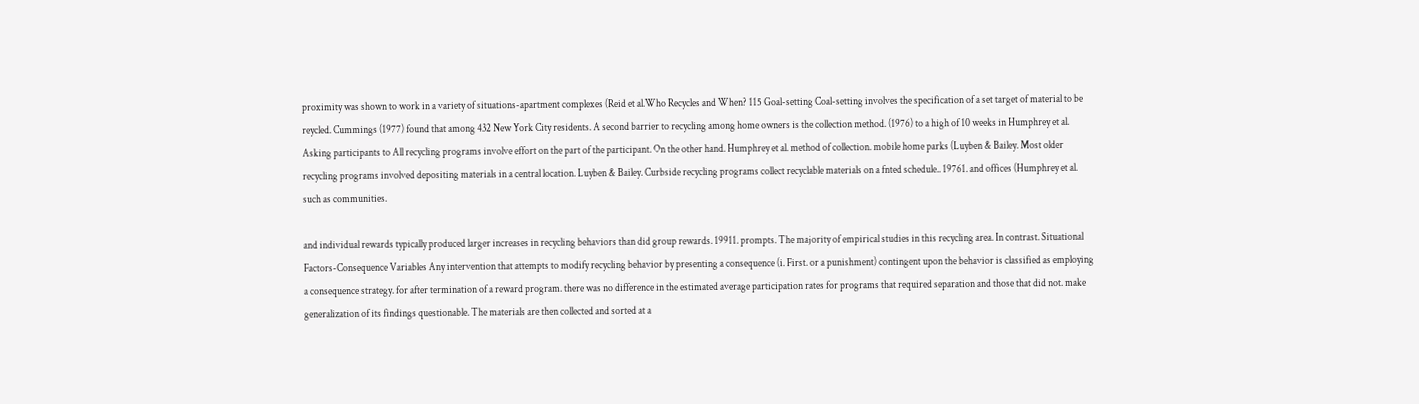proximity was shown to work in a variety of situations-apartment complexes (Reid et al.Who Recycles and When? 115 Goal-setting Coal-setting involves the specification of a set target of material to be reycled. Cummings (1977) found that among 432 New York City residents. A second barrier to recycling among home owners is the collection method. (1976) to a high of 10 weeks in Humphrey et al. Asking participants to All recycling programs involve effort on the part of the participant. On the other hand. Humphrey et al. method of collection. mobile home parks (Luyben & Bailey. Most older recycling programs involved depositing materials in a central location. Luyben & Bailey. Curbside recycling programs collect recyclable materials on a fnted schedule.. 19761. and offices (Humphrey et al. such as communities.

and individual rewards typically produced larger increases in recycling behaviors than did group rewards. 19911. prompts. The majority of empirical studies in this recycling area. In contrast. Situational Factors-Consequence Variables Any intervention that attempts to modify recycling behavior by presenting a consequence (i. First. or a punishment) contingent upon the behavior is classified as employing a consequence strategy. for after termination of a reward program. there was no difference in the estimated average participation rates for programs that required separation and those that did not. make generalization of its findings questionable. The materials are then collected and sorted at a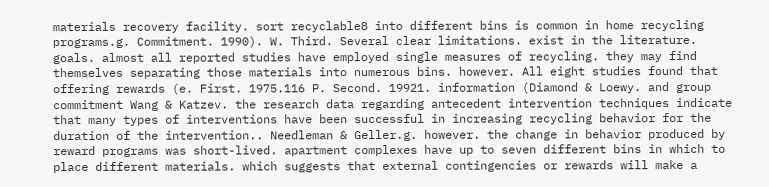materials recovery facility. sort recyclable8 into different bins is common in home recycling programs.g. Commitment. 1990). W. Third. Several clear limitations. exist in the literature. goals. almost all reported studies have employed single measures of recycling. they may find themselves separating those materials into numerous bins. however. All eight studies found that offering rewards (e. First. 1975.116 P. Second. 19921. information (Diamond & Loewy. and group commitment Wang & Katzev. the research data regarding antecedent intervention techniques indicate that many types of interventions have been successful in increasing recycling behavior for the duration of the intervention.. Needleman & Geller.g. however. the change in behavior produced by reward programs was short-lived. apartment complexes have up to seven different bins in which to place different materials. which suggests that external contingencies or rewards will make a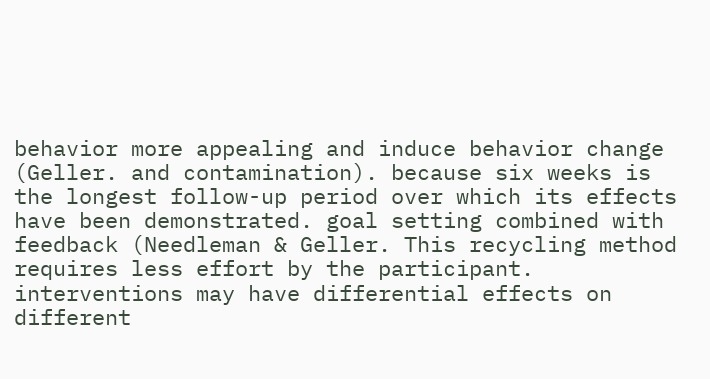behavior more appealing and induce behavior change (Geller. and contamination). because six weeks is the longest follow-up period over which its effects have been demonstrated. goal setting combined with feedback (Needleman & Geller. This recycling method requires less effort by the participant. interventions may have differential effects on different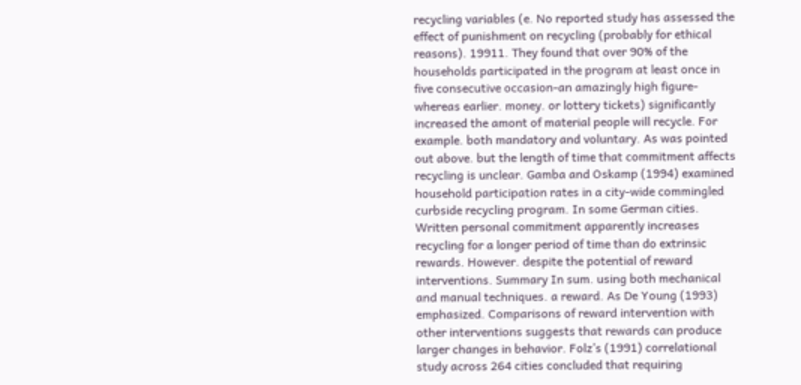recycling variables (e. No reported study has assessed the effect of punishment on recycling (probably for ethical reasons). 19911. They found that over 90% of the households participated in the program at least once in five consecutive occasion-an amazingly high figure-whereas earlier. money. or lottery tickets) significantly increased the amont of material people will recycle. For example. both mandatory and voluntary. As was pointed out above. but the length of time that commitment affects recycling is unclear. Gamba and Oskamp (1994) examined household participation rates in a city-wide commingled curbside recycling program. In some German cities. Written personal commitment apparently increases recycling for a longer period of time than do extrinsic rewards. However. despite the potential of reward interventions. Summary In sum. using both mechanical and manual techniques. a reward. As De Young (1993) emphasized. Comparisons of reward intervention with other interventions suggests that rewards can produce larger changes in behavior. Folz’s (1991) correlational study across 264 cities concluded that requiring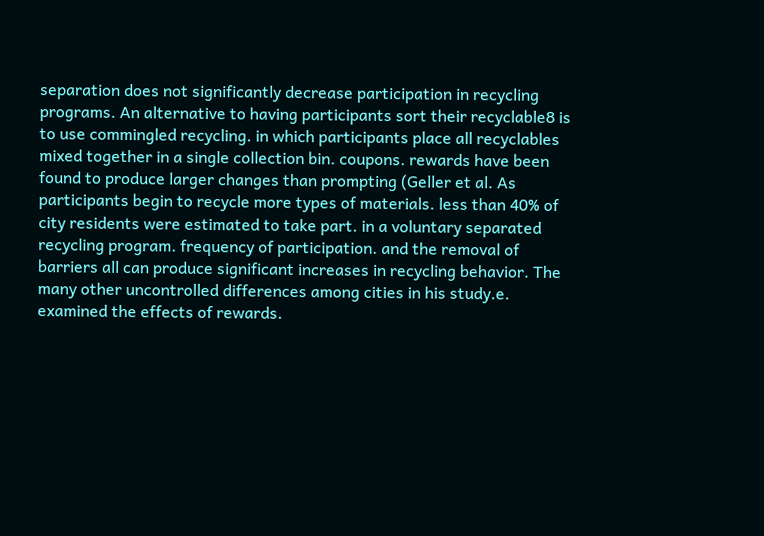separation does not significantly decrease participation in recycling programs. An alternative to having participants sort their recyclable8 is to use commingled recycling. in which participants place all recyclables mixed together in a single collection bin. coupons. rewards have been found to produce larger changes than prompting (Geller et al. As participants begin to recycle more types of materials. less than 40% of city residents were estimated to take part. in a voluntary separated recycling program. frequency of participation. and the removal of barriers all can produce significant increases in recycling behavior. The many other uncontrolled differences among cities in his study.e. examined the effects of rewards.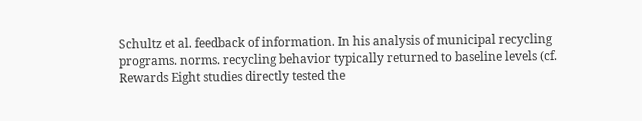Schultz et al. feedback of information. In his analysis of municipal recycling programs. norms. recycling behavior typically returned to baseline levels (cf. Rewards Eight studies directly tested the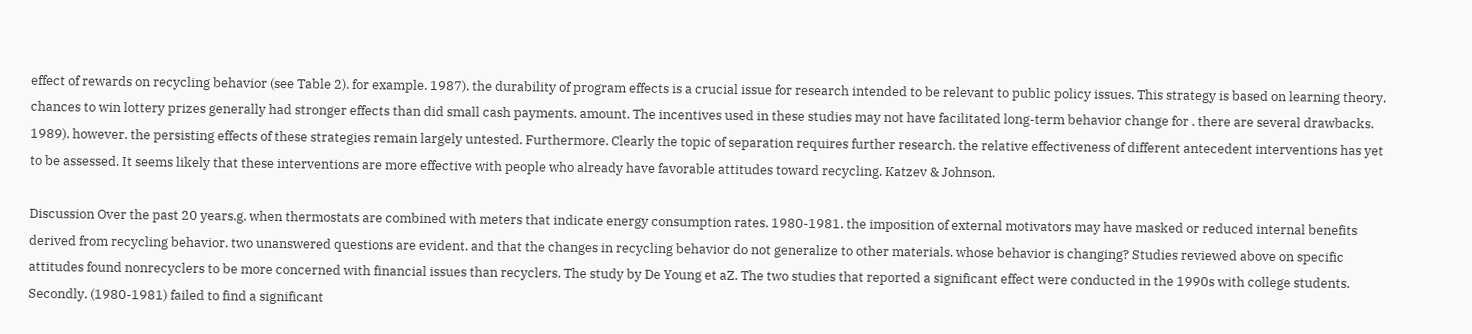effect of rewards on recycling behavior (see Table 2). for example. 1987). the durability of program effects is a crucial issue for research intended to be relevant to public policy issues. This strategy is based on learning theory. chances to win lottery prizes generally had stronger effects than did small cash payments. amount. The incentives used in these studies may not have facilitated long-term behavior change for . there are several drawbacks. 1989). however. the persisting effects of these strategies remain largely untested. Furthermore. Clearly the topic of separation requires further research. the relative effectiveness of different antecedent interventions has yet to be assessed. It seems likely that these interventions are more effective with people who already have favorable attitudes toward recycling. Katzev & Johnson.

Discussion Over the past 20 years.g. when thermostats are combined with meters that indicate energy consumption rates. 1980-1981. the imposition of external motivators may have masked or reduced internal benefits derived from recycling behavior. two unanswered questions are evident. and that the changes in recycling behavior do not generalize to other materials. whose behavior is changing? Studies reviewed above on specific attitudes found nonrecyclers to be more concerned with financial issues than recyclers. The study by De Young et aZ. The two studies that reported a significant effect were conducted in the 1990s with college students. Secondly. (1980-1981) failed to find a significant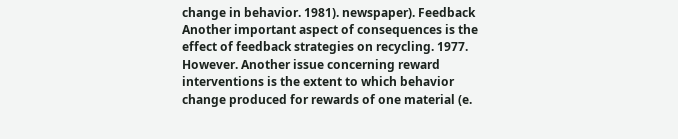change in behavior. 1981). newspaper). Feedback Another important aspect of consequences is the effect of feedback strategies on recycling. 1977. However. Another issue concerning reward interventions is the extent to which behavior change produced for rewards of one material (e.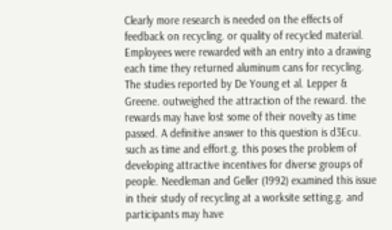Clearly more research is needed on the effects of feedback on recycling. or quality of recycled material. Employees were rewarded with an entry into a drawing each time they returned aluminum cans for recycling. The studies reported by De Young et al. Lepper & Greene. outweighed the attraction of the reward. the rewards may have lost some of their novelty as time passed. A definitive answer to this question is d3Ecu. such as time and effort.g. this poses the problem of developing attractive incentives for diverse groups of people. Needleman and Geller (1992) examined this issue in their study of recycling at a worksite setting.g. and participants may have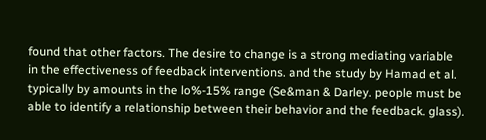found that other factors. The desire to change is a strong mediating variable in the effectiveness of feedback interventions. and the study by Hamad et al. typically by amounts in the lo%-15% range (Se&man & Darley. people must be able to identify a relationship between their behavior and the feedback. glass).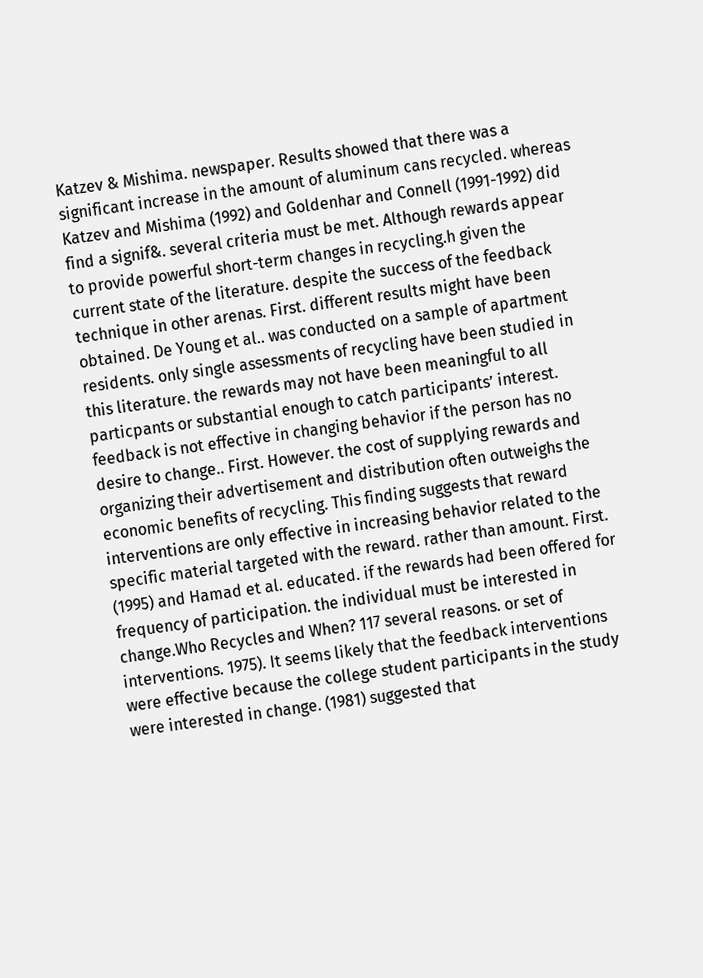Katzev & Mishima. newspaper. Results showed that there was a significant increase in the amount of aluminum cans recycled. whereas Katzev and Mishima (1992) and Goldenhar and Connell (1991-1992) did find a signif&. several criteria must be met. Although rewards appear to provide powerful short-term changes in recycling.h given the current state of the literature. despite the success of the feedback technique in other arenas. First. different results might have been obtained. De Young et al.. was conducted on a sample of apartment residents. only single assessments of recycling have been studied in this literature. the rewards may not have been meaningful to all particpants or substantial enough to catch participants’ interest. feedback is not effective in changing behavior if the person has no desire to change.. First. However. the cost of supplying rewards and organizing their advertisement and distribution often outweighs the economic benefits of recycling. This finding suggests that reward interventions are only effective in increasing behavior related to the specific material targeted with the reward. rather than amount. First. (1995) and Hamad et al. educated. if the rewards had been offered for frequency of participation. the individual must be interested in change.Who Recycles and When? 117 several reasons. or set of interventions. 1975). It seems likely that the feedback interventions were effective because the college student participants in the study were interested in change. (1981) suggested that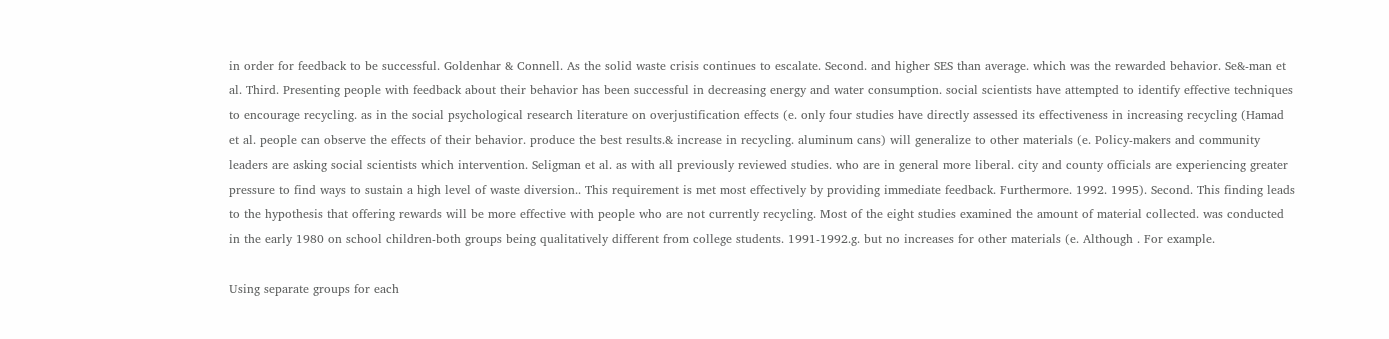in order for feedback to be successful. Goldenhar & Connell. As the solid waste crisis continues to escalate. Second. and higher SES than average. which was the rewarded behavior. Se&-man et al. Third. Presenting people with feedback about their behavior has been successful in decreasing energy and water consumption. social scientists have attempted to identify effective techniques to encourage recycling. as in the social psychological research literature on overjustification effects (e. only four studies have directly assessed its effectiveness in increasing recycling (Hamad et al. people can observe the effects of their behavior. produce the best results.& increase in recycling. aluminum cans) will generalize to other materials (e. Policy-makers and community leaders are asking social scientists which intervention. Seligman et al. as with all previously reviewed studies. who are in general more liberal. city and county officials are experiencing greater pressure to find ways to sustain a high level of waste diversion.. This requirement is met most effectively by providing immediate feedback. Furthermore. 1992. 1995). Second. This finding leads to the hypothesis that offering rewards will be more effective with people who are not currently recycling. Most of the eight studies examined the amount of material collected. was conducted in the early 1980 on school children-both groups being qualitatively different from college students. 1991-1992.g. but no increases for other materials (e. Although . For example.

Using separate groups for each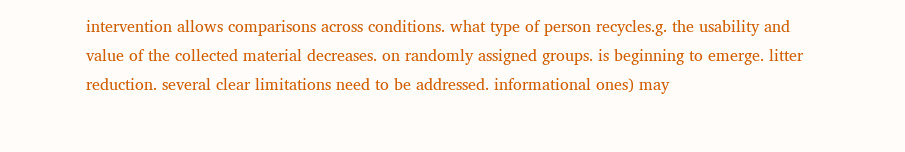intervention allows comparisons across conditions. what type of person recycles.g. the usability and value of the collected material decreases. on randomly assigned groups. is beginning to emerge. litter reduction. several clear limitations need to be addressed. informational ones) may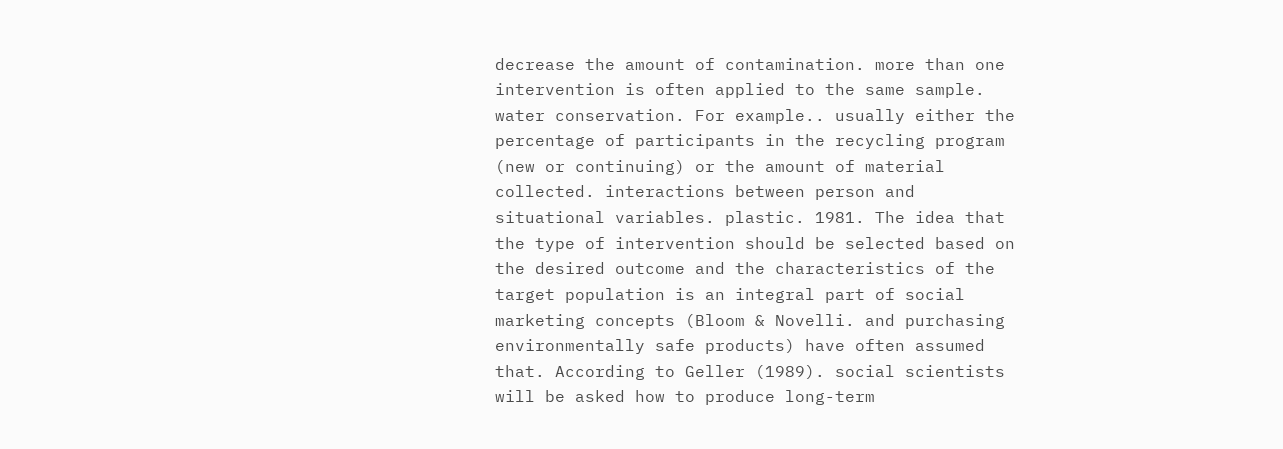decrease the amount of contamination. more than one intervention is often applied to the same sample. water conservation. For example.. usually either the percentage of participants in the recycling program (new or continuing) or the amount of material collected. interactions between person and situational variables. plastic. 1981. The idea that the type of intervention should be selected based on the desired outcome and the characteristics of the target population is an integral part of social marketing concepts (Bloom & Novelli. and purchasing environmentally safe products) have often assumed that. According to Geller (1989). social scientists will be asked how to produce long-term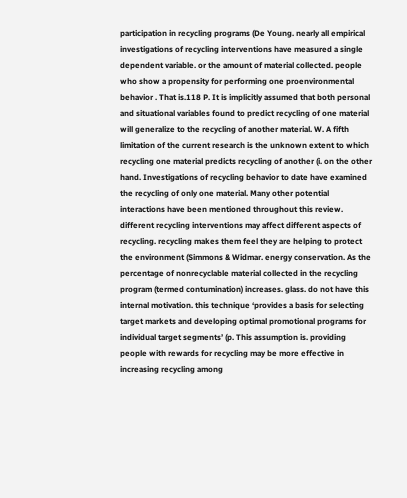participation in recycling programs (De Young. nearly all empirical investigations of recycling interventions have measured a single dependent variable. or the amount of material collected. people who show a propensity for performing one proenvironmental behavior . That is.118 P. It is implicitly assumed that both personal and situational variables found to predict recycling of one material will generalize to the recycling of another material. W. A fifth limitation of the current research is the unknown extent to which recycling one material predicts recycling of another (i. on the other hand. Investigations of recycling behavior to date have examined the recycling of only one material. Many other potential interactions have been mentioned throughout this review. different recycling interventions may affect different aspects of recycling. recycling makes them feel they are helping to protect the environment (Simmons & Widmar. energy conservation. As the percentage of nonrecyclable material collected in the recycling program (termed contumination) increases. glass. do not have this internal motivation. this technique ‘provides a basis for selecting target markets and developing optimal promotional programs for individual target segments’ (p. This assumption is. providing people with rewards for recycling may be more effective in increasing recycling among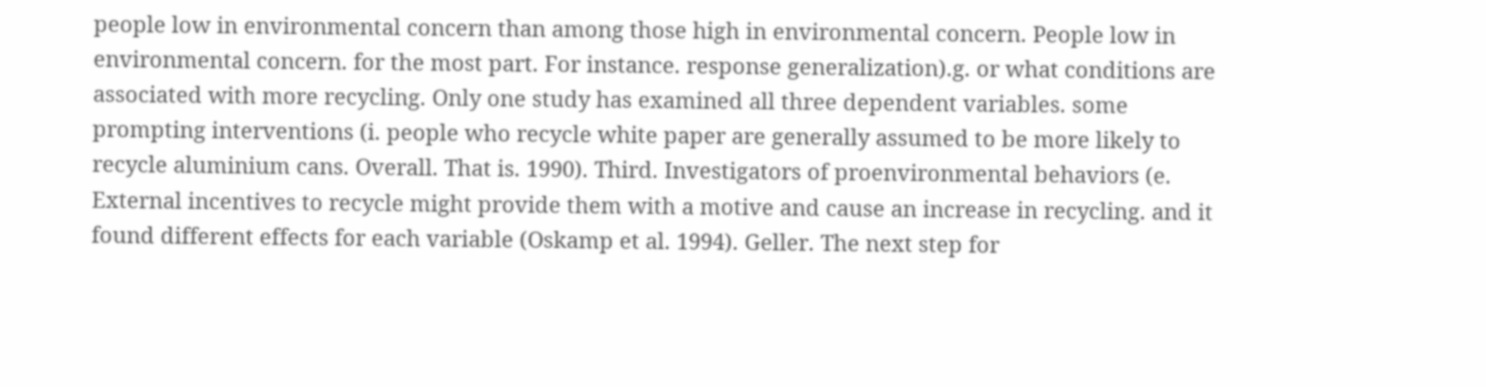people low in environmental concern than among those high in environmental concern. People low in environmental concern. for the most part. For instance. response generalization).g. or what conditions are associated with more recycling. Only one study has examined all three dependent variables. some prompting interventions (i. people who recycle white paper are generally assumed to be more likely to recycle aluminium cans. Overall. That is. 1990). Third. Investigators of proenvironmental behaviors (e. External incentives to recycle might provide them with a motive and cause an increase in recycling. and it found different effects for each variable (Oskamp et al. 1994). Geller. The next step for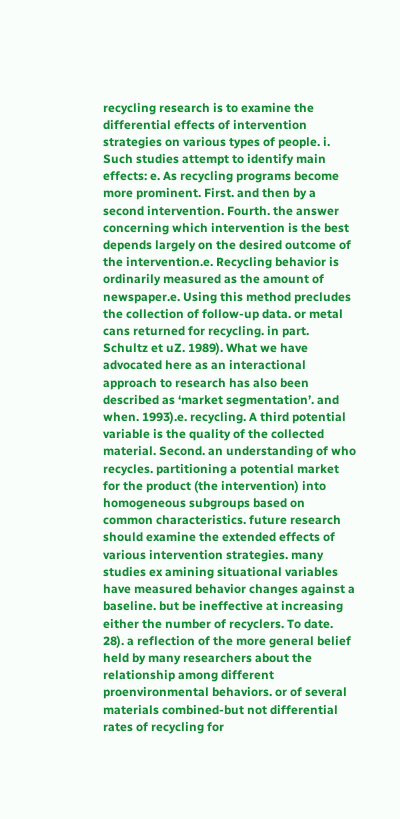recycling research is to examine the differential effects of intervention strategies on various types of people. i. Such studies attempt to identify main effects: e. As recycling programs become more prominent. First. and then by a second intervention. Fourth. the answer concerning which intervention is the best depends largely on the desired outcome of the intervention.e. Recycling behavior is ordinarily measured as the amount of newspaper.e. Using this method precludes the collection of follow-up data. or metal cans returned for recycling. in part. Schultz et uZ. 1989). What we have advocated here as an interactional approach to research has also been described as ‘market segmentation’. and when. 1993).e. recycling. A third potential variable is the quality of the collected material. Second. an understanding of who recycles. partitioning a potential market for the product (the intervention) into homogeneous subgroups based on common characteristics. future research should examine the extended effects of various intervention strategies. many studies ex amining situational variables have measured behavior changes against a baseline. but be ineffective at increasing either the number of recyclers. To date. 28). a reflection of the more general belief held by many researchers about the relationship among different proenvironmental behaviors. or of several materials combined-but not differential rates of recycling for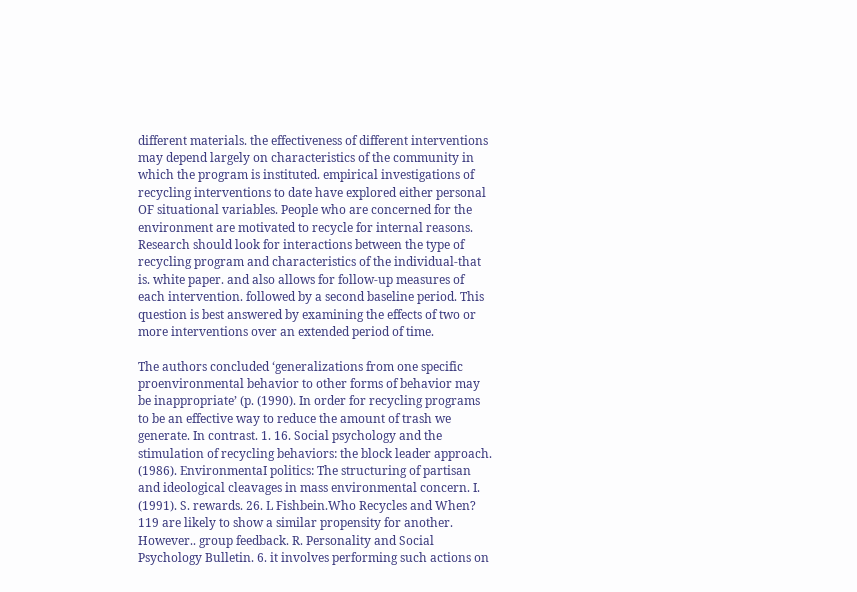different materials. the effectiveness of different interventions may depend largely on characteristics of the community in which the program is instituted. empirical investigations of recycling interventions to date have explored either personal OF situational variables. People who are concerned for the environment are motivated to recycle for internal reasons. Research should look for interactions between the type of recycling program and characteristics of the individual-that is. white paper. and also allows for follow-up measures of each intervention. followed by a second baseline period. This question is best answered by examining the effects of two or more interventions over an extended period of time.

The authors concluded ‘generalizations from one specific proenvironmental behavior to other forms of behavior may be inappropriate’ (p. (1990). In order for recycling programs to be an effective way to reduce the amount of trash we generate. In contrast. 1. 16. Social psychology and the stimulation of recycling behaviors: the block leader approach. (1986). EnvironmentaI politics: The structuring of partisan and ideological cleavages in mass environmental concern. I. (1991). S. rewards. 26. L Fishbein.Who Recycles and When? 119 are likely to show a similar propensity for another. However.. group feedback. R. Personality and Social Psychology Bulletin. 6. it involves performing such actions on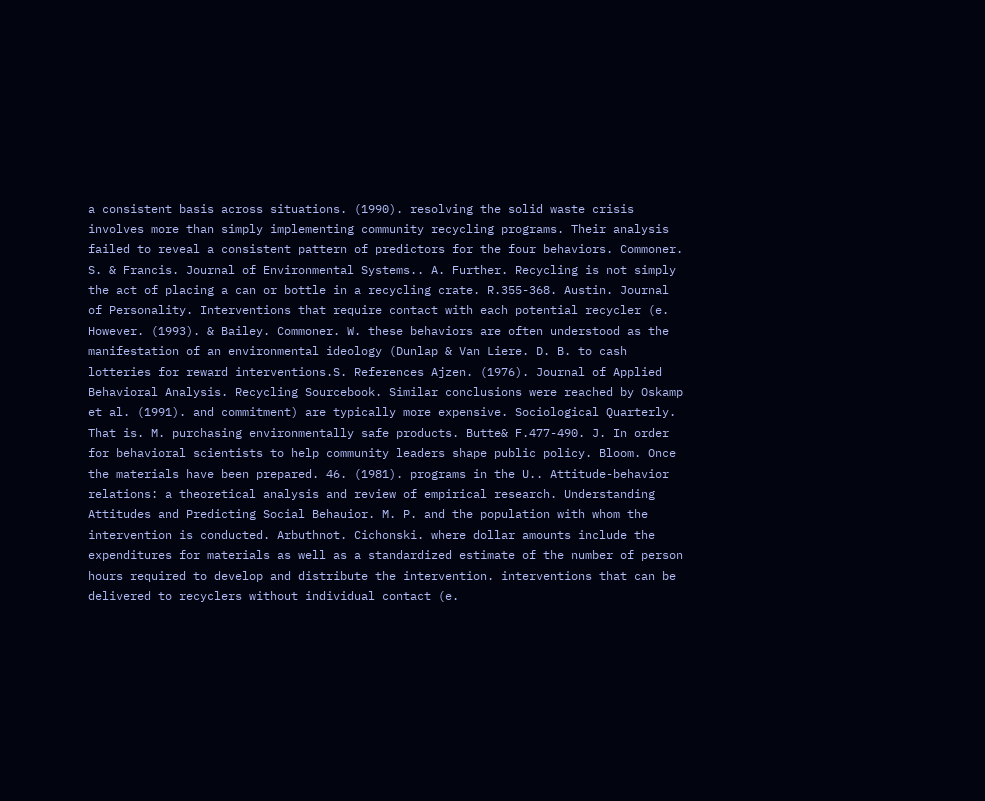a consistent basis across situations. (1990). resolving the solid waste crisis involves more than simply implementing community recycling programs. Their analysis failed to reveal a consistent pattern of predictors for the four behaviors. Commoner. S. & Francis. Journal of Environmental Systems.. A. Further. Recycling is not simply the act of placing a can or bottle in a recycling crate. R.355-368. Austin. Journal of Personality. Interventions that require contact with each potential recycler (e. However. (1993). & Bailey. Commoner. W. these behaviors are often understood as the manifestation of an environmental ideology (Dunlap & Van Liere. D. B. to cash lotteries for reward interventions.S. References Ajzen. (1976). Journal of Applied Behavioral Analysis. Recycling Sourcebook. Similar conclusions were reached by Oskamp et al. (1991). and commitment) are typically more expensive. Sociological Quarterly. That is. M. purchasing environmentally safe products. Butte& F.477-490. J. In order for behavioral scientists to help community leaders shape public policy. Bloom. Once the materials have been prepared. 46. (1981). programs in the U.. Attitude-behavior relations: a theoretical analysis and review of empirical research. Understanding Attitudes and Predicting Social Behauior. M. P. and the population with whom the intervention is conducted. Arbuthnot. Cichonski. where dollar amounts include the expenditures for materials as well as a standardized estimate of the number of person hours required to develop and distribute the intervention. interventions that can be delivered to recyclers without individual contact (e.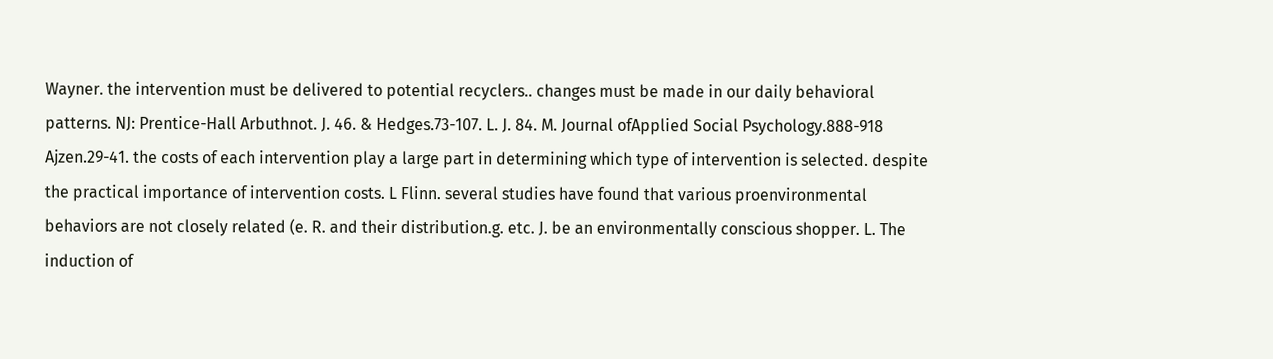Wayner. the intervention must be delivered to potential recyclers.. changes must be made in our daily behavioral patterns. NJ: Prentice-Hall Arbuthnot. J. 46. & Hedges.73-107. L. J. 84. M. Journal ofApplied Social Psychology.888-918 Ajzen.29-41. the costs of each intervention play a large part in determining which type of intervention is selected. despite the practical importance of intervention costs. L Flinn. several studies have found that various proenvironmental behaviors are not closely related (e. R. and their distribution.g. etc. J. be an environmentally conscious shopper. L. The induction of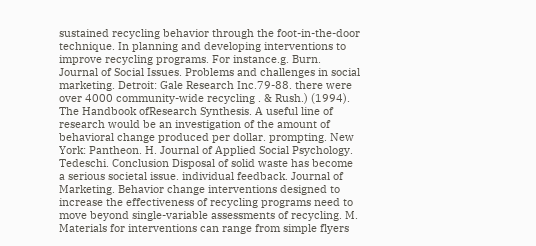sustained recycling behavior through the foot-in-the-door technique. In planning and developing interventions to improve recycling programs. For instance.g. Burn. Journal of Social Issues. Problems and challenges in social marketing. Detroit: Gale Research Inc.79-88. there were over 4000 community-wide recycling . & Rush.) (1994). The Handbook ofResearch Synthesis. A useful line of research would be an investigation of the amount of behavioral change produced per dollar. prompting. New York: Pantheon. H. Journal of Applied Social Psychology. Tedeschi. Conclusion Disposal of solid waste has become a serious societal issue. individual feedback. Journal of Marketing. Behavior change interventions designed to increase the effectiveness of recycling programs need to move beyond single-variable assessments of recycling. M. Materials for interventions can range from simple flyers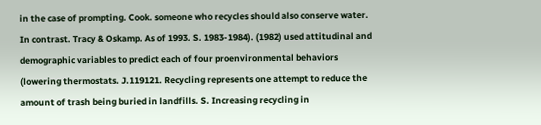in the case of prompting. Cook. someone who recycles should also conserve water. In contrast. Tracy & Oskamp. As of 1993. S. 1983-1984). (1982) used attitudinal and demographic variables to predict each of four proenvironmental behaviors (lowering thermostats. J.119121. Recycling represents one attempt to reduce the amount of trash being buried in landfills. S. Increasing recycling in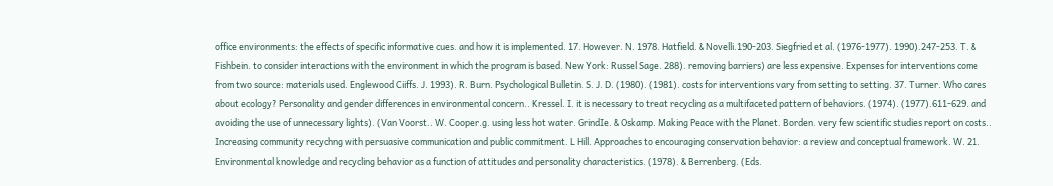office environments: the effects of specific informative cues. and how it is implemented. 17. However. N. 1978. Hatfield. & Novelli.190-203. Siegfried et al. (1976-1977). 1990).247-253. T. & Fishbein. to consider interactions with the environment in which the program is based. New York: Russel Sage. 288). removing barriers) are less expensive. Expenses for interventions come from two source: materials used. Englewood Ciiffs. J. 1993). R. Burn. Psychological Bulletin. S. J. D. (1980). (1981). costs for interventions vary from setting to setting. 37. Turner. Who cares about ecology? Personality and gender differences in environmental concern.. Kressel. I. it is necessary to treat recycling as a multifaceted pattern of behaviors. (1974). (1977).611-629. and avoiding the use of unnecessary lights). (Van Voorst.. W. Cooper.g. using less hot water. GrindIe. & Oskamp. Making Peace with the Planet. Borden. very few scientific studies report on costs.. Increasing community recychng with persuasive communication and public commitment. L Hill. Approaches to encouraging conservation behavior: a review and conceptual framework. W. 21. Environmental knowledge and recycling behavior as a function of attitudes and personality characteristics. (1978). & Berrenberg. (Eds.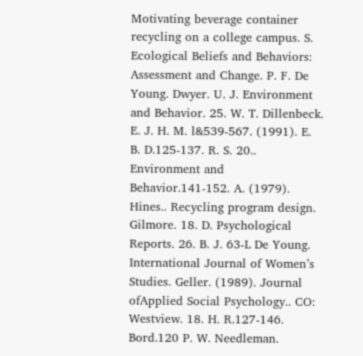Motivating beverage container recycling on a college campus. S. Ecological Beliefs and Behaviors: Assessment and Change. P. F. De Young. Dwyer. U. J. Environment and Behavior. 25. W. T. Dillenbeck. E. J. H. M. l&539-567. (1991). E. B. D.125-137. R. S. 20.. Environment and Behavior.141-152. A. (1979). Hines.. Recycling program design. Gilmore. 18. D. Psychological Reports. 26. B. J. 63-L De Young. International Journal of Women’s Studies. Geller. (1989). Journal ofApplied Social Psychology.. CO: Westview. 18. H. R.127-146. Bord.120 P. W. Needleman.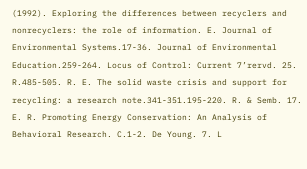(1992). Exploring the differences between recyclers and nonrecyclers: the role of information. E. Journal of Environmental Systems.17-36. Journal of Environmental Education.259-264. Locus of Control: Current 7’rervd. 25. R.485-505. R. E. The solid waste crisis and support for recycling: a research note.341-351.195-220. R. & Semb. 17. E. R. Promoting Energy Conservation: An Analysis of Behavioral Research. C.1-2. De Young. 7. L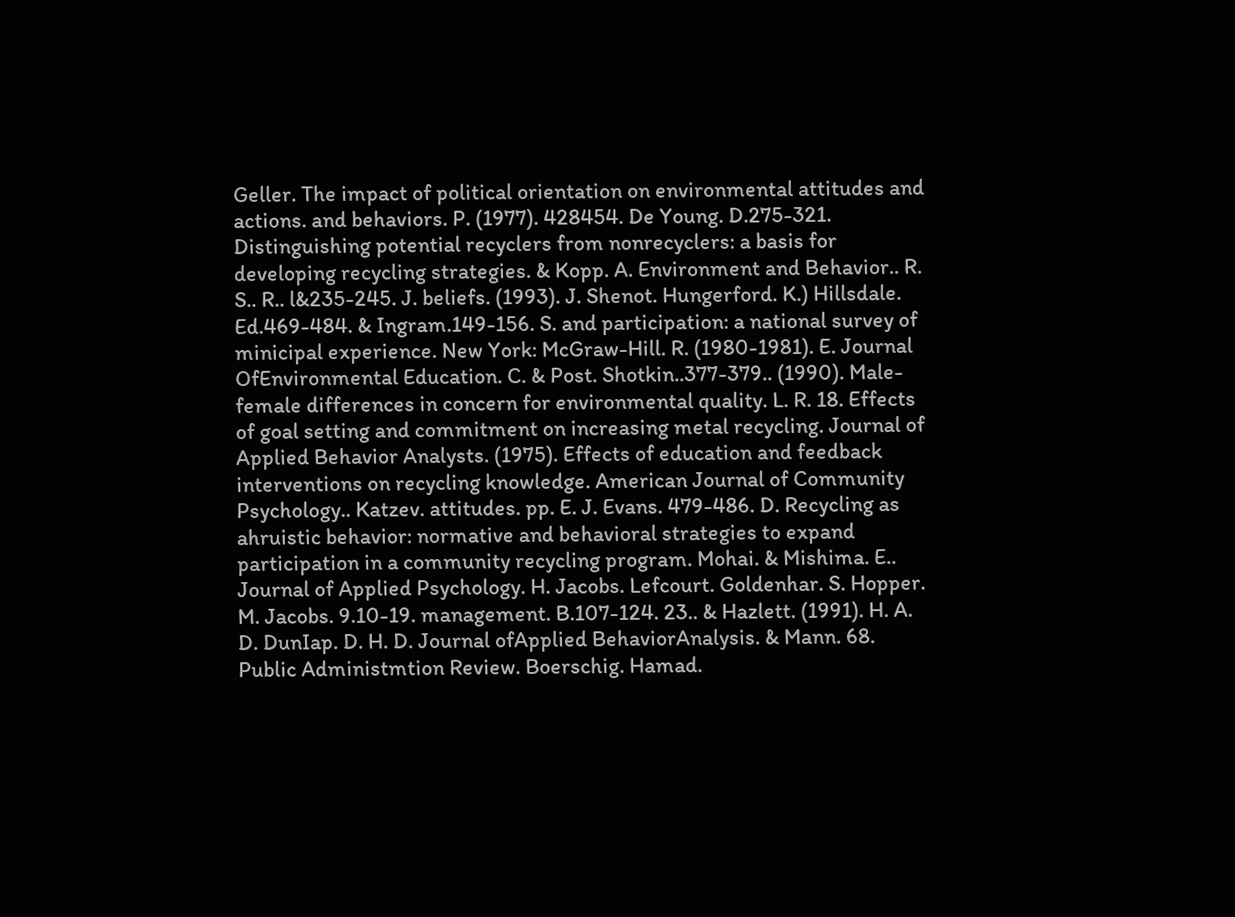Geller. The impact of political orientation on environmental attitudes and actions. and behaviors. P. (1977). 428454. De Young. D.275-321. Distinguishing potential recyclers from nonrecyclers: a basis for developing recycling strategies. & Kopp. A. Environment and Behavior.. R. S.. R.. l&235-245. J. beliefs. (1993). J. Shenot. Hungerford. K.) Hillsdale. Ed.469-484. & Ingram.149-156. S. and participation: a national survey of minicipal experience. New York: McGraw-Hill. R. (1980-1981). E. Journal OfEnvironmental Education. C. & Post. Shotkin..377-379.. (1990). Male-female differences in concern for environmental quality. L. R. 18. Effects of goal setting and commitment on increasing metal recycling. Journal of Applied Behavior Analysts. (1975). Effects of education and feedback interventions on recycling knowledge. American Journal of Community Psychology.. Katzev. attitudes. pp. E. J. Evans. 479-486. D. Recycling as ahruistic behavior: normative and behavioral strategies to expand participation in a community recycling program. Mohai. & Mishima. E.. Journal of Applied Psychology. H. Jacobs. Lefcourt. Goldenhar. S. Hopper. M. Jacobs. 9.10-19. management. B.107-124. 23.. & Hazlett. (1991). H. A. D. DunIap. D. H. D. Journal ofApplied BehaviorAnalysis. & Mann. 68. Public Administmtion Review. Boerschig. Hamad.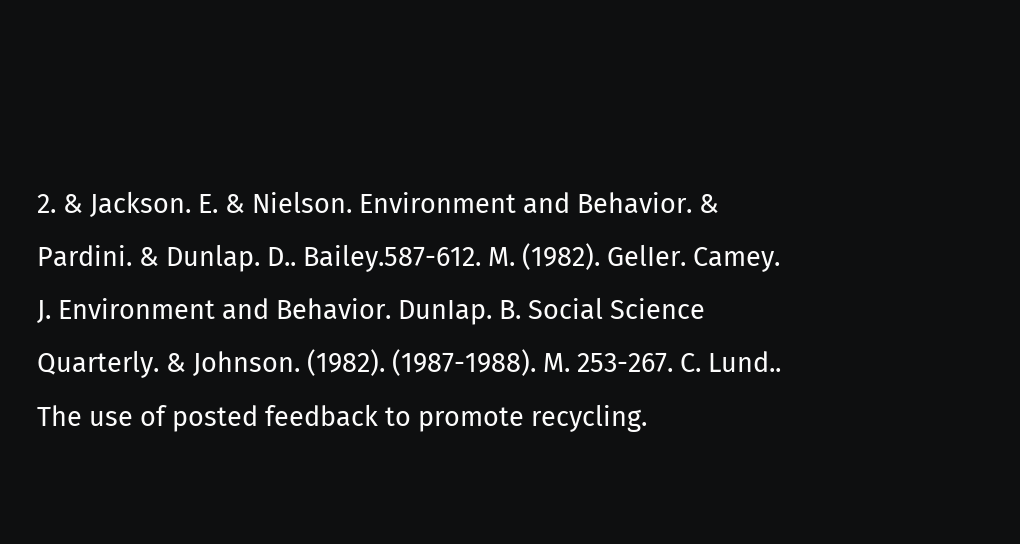2. & Jackson. E. & Nielson. Environment and Behavior. & Pardini. & Dunlap. D.. Bailey.587-612. M. (1982). GelIer. Camey. J. Environment and Behavior. DunIap. B. Social Science Quarterly. & Johnson. (1982). (1987-1988). M. 253-267. C. Lund.. The use of posted feedback to promote recycling.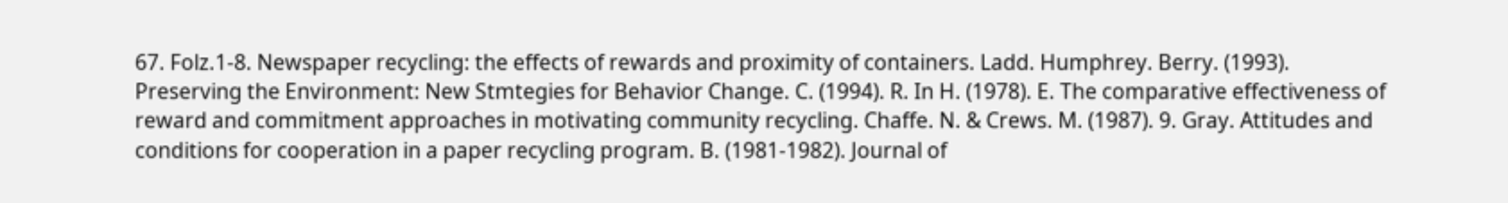67. Folz.1-8. Newspaper recycling: the effects of rewards and proximity of containers. Ladd. Humphrey. Berry. (1993). Preserving the Environment: New Stmtegies for Behavior Change. C. (1994). R. In H. (1978). E. The comparative effectiveness of reward and commitment approaches in motivating community recycling. Chaffe. N. & Crews. M. (1987). 9. Gray. Attitudes and conditions for cooperation in a paper recycling program. B. (1981-1982). Journal of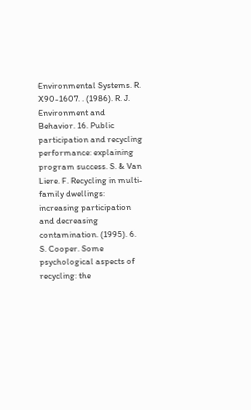Environmental Systems. R. X90-1607. . (1986). R. J. Environment and Behavior. 16. Public participation and recycling performance: explaining program success. S. & Van Liere. F. Recycling in multi-family dwellings: increasing participation and decreasing contamination. (1995). 6. S. Cooper. Some psychological aspects of recycling: the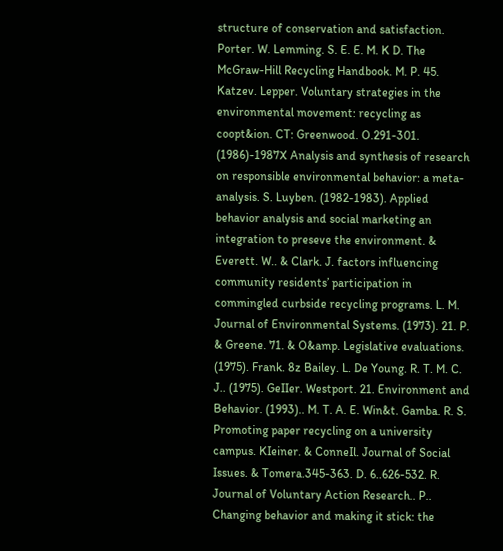structure of conservation and satisfaction. Porter. W. Lemming. S. E. E. M. K D. The McGraw-Hill Recycling Handbook. M. P. 45. Katzev. Lepper. Voluntary strategies in the environmental movement: recycling as coopt&ion. CT: Greenwood. O.291-301. (1986)-1987X Analysis and synthesis of research on responsible environmental behavior: a meta-analysis. S. Luyben. (1982-1983). Applied behavior analysis and social marketing an integration to preseve the environment. & Everett. W.. & Clark. J. factors influencing community residents’ participation in commingled curbside recycling programs. L. M. Journal of Environmental Systems. (1973). 21. P. & Greene. 71. & O&amp. Legislative evaluations. (1975). Frank. 8z Bailey. L. De Young. R. T. M. C. J.. (1975). GeIIer. Westport. 21. Environment and Behavior. (1993).. M. T. A. E. Win&t. Gamba. R. S. Promoting paper recycling on a university campus. KIeiner. & ConneIl. Journal of Social Issues. & Tomera.345-363. D. 6..626-532. R. Journal of Voluntary Action Research.. P.. Changing behavior and making it stick: the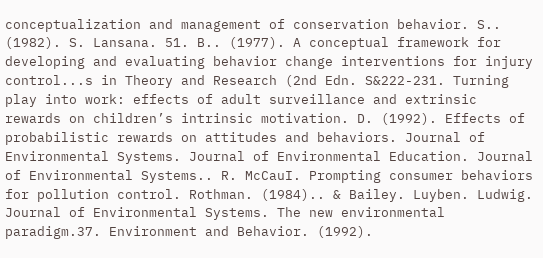conceptualization and management of conservation behavior. S.. (1982). S. Lansana. 51. B.. (1977). A conceptual framework for developing and evaluating behavior change interventions for injury control...s in Theory and Research (2nd Edn. S&222-231. Turning play into work: effects of adult surveillance and extrinsic rewards on children’s intrinsic motivation. D. (1992). Effects of probabilistic rewards on attitudes and behaviors. Journal of Environmental Systems. Journal of Environmental Education. Journal of Environmental Systems.. R. McCauI. Prompting consumer behaviors for pollution control. Rothman. (1984).. & Bailey. Luyben. Ludwig. Journal of Environmental Systems. The new environmental paradigm.37. Environment and Behavior. (1992).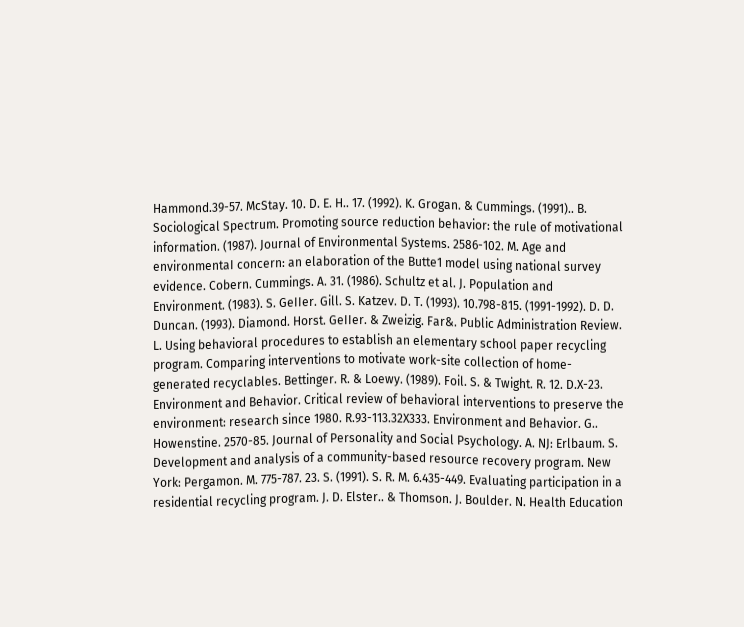Hammond.39-57. McStay. 10. D. E. H.. 17. (1992). K. Grogan. & Cummings. (1991).. B. Sociological Spectrum. Promoting source reduction behavior: the rule of motivational information. (1987). Journal of Environmental Systems. 2586-102. M. Age and environmentaI concern: an elaboration of the Butte1 model using national survey evidence. Cobern. Cummings. A. 31. (1986). Schultz et al. J. Population and Environment. (1983). S. GeIIer. Gill. S. Katzev. D. T. (1993). 10.798-815. (1991-1992). D. D. Duncan. (1993). Diamond. Horst. GeIIer. & Zweizig. Far&. Public Administration Review. L. Using behavioral procedures to establish an elementary school paper recycling program. Comparing interventions to motivate work-site collection of home-generated recyclables. Bettinger. R. & Loewy. (1989). Foil. S. & Twight. R. 12. D.X-23. Environment and Behavior. Critical review of behavioral interventions to preserve the environment: research since 1980. R.93-113.32X333. Environment and Behavior. G.. Howenstine. 2570-85. Journal of Personality and Social Psychology. A. NJ: Erlbaum. S. Development and analysis of a community-based resource recovery program. New York: Pergamon. M. 775-787. 23. S. (1991). S. R. M. 6.435-449. Evaluating participation in a residential recycling program. J. D. Elster.. & Thomson. J. Boulder. N. Health Education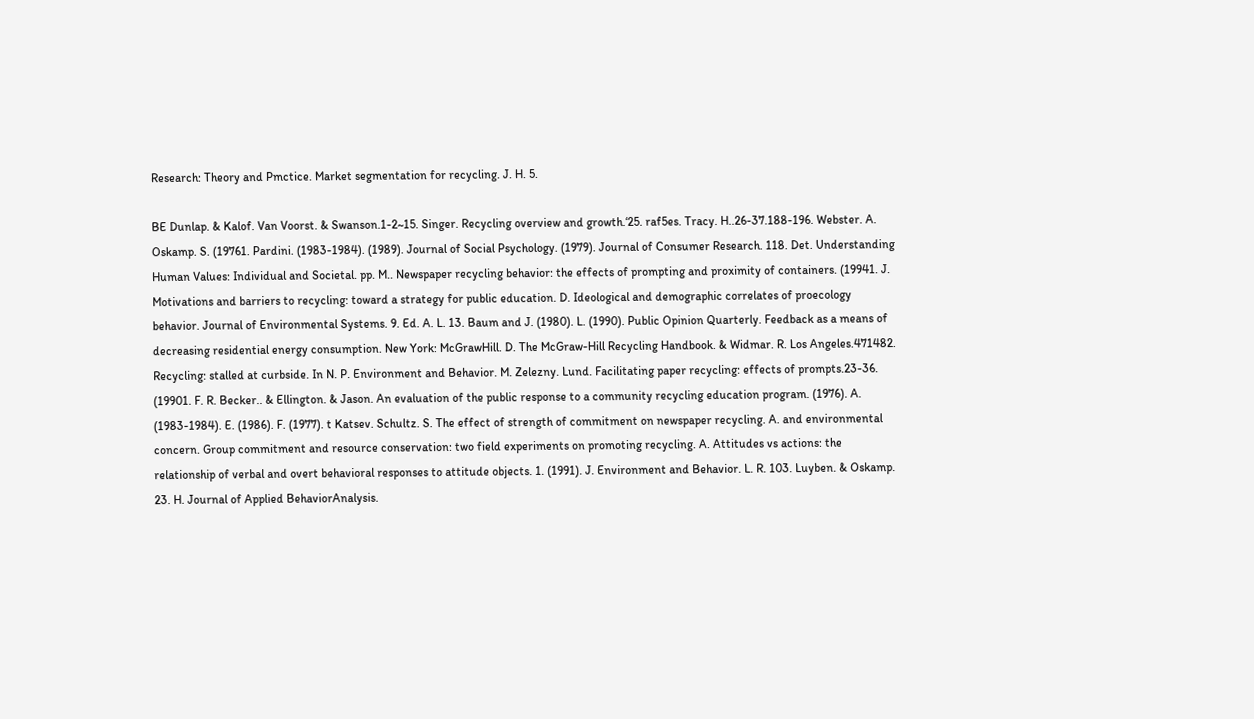Research: Theory and Pmctice. Market segmentation for recycling. J. H. 5.

BE Dunlap. & Kalof. Van Voorst. & Swanson.1-2~15. Singer. Recycling overview and growth.‘25. raf5es. Tracy. H..26-37.188-196. Webster. A. Oskamp. S. (19761. Pardini. (1983-1984). (1989). Journal of Social Psychology. (1979). Journal of Consumer Research. 118. Det. Understanding Human Values: Individual and Societal. pp. M.. Newspaper recycling behavior: the effects of prompting and proximity of containers. (19941. J. Motivations and barriers to recycling: toward a strategy for public education. D. Ideological and demographic correlates of proecology behavior. Journal of Environmental Systems. 9. Ed. A. L. 13. Baum and J. (1980). L. (1990). Public Opinion Quarterly. Feedback as a means of decreasing residential energy consumption. New York: McGrawHill. D. The McGraw-Hill Recycling Handbook. & Widmar. R. Los Angeles.471482. Recycling: stalled at curbside. In N. P. Environment and Behavior. M. Zelezny. Lund. Facilitating paper recycling: effects of prompts.23-36. (19901. F. R. Becker.. & Ellington. & Jason. An evaluation of the public response to a community recycling education program. (1976). A. (1983-1984). E. (1986). F. (1977). t Katsev. Schultz. S. The effect of strength of commitment on newspaper recycling. A. and environmental concern. Group commitment and resource conservation: two field experiments on promoting recycling. A. Attitudes vs actions: the relationship of verbal and overt behavioral responses to attitude objects. 1. (1991). J. Environment and Behavior. L. R. 103. Luyben. & Oskamp. 23. H. Journal of Applied BehaviorAnalysis.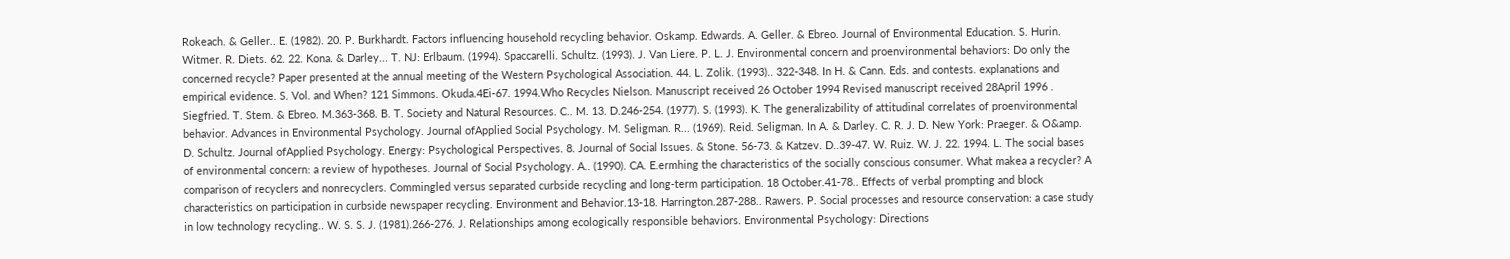Rokeach. & Geller.. E. (1982). 20. P. Burkhardt. Factors influencing household recycling behavior. Oskamp. Edwards. A. Geller. & Ebreo. Journal of Environmental Education. S. Hurin. Witmer. R. Diets. 62. 22. Kona. & Darley... T. NJ: Erlbaum. (1994). Spaccarelli. Schultz. (1993). J. Van Liere. P. L. J. Environmental concern and proenvironmental behaviors: Do only the concerned recycle? Paper presented at the annual meeting of the Western Psychological Association. 44. L. Zolik. (1993).. 322-348. In H. & Cann. Eds. and contests. explanations and empirical evidence. S. Vol. and When? 121 Simmons. Okuda.4Ei-67. 1994.Who Recycles Nielson. Manuscript received 26 October 1994 Revised manuscript received 28April 1996 . Siegfried. T. Stem. & Ebreo. M.363-368. B. T. Society and Natural Resources. C.. M. 13. D.246-254. (1977). S. (1993). K. The generalizability of attitudinal correlates of proenvironmental behavior. Advances in Environmental Psychology. Journal ofApplied Social Psychology. M. Seligman. R... (1969). Reid. Seligman. In A. & Darley. C. R. J. D. New York: Praeger. & O&amp. D. Schultz. Journal ofApplied Psychology. Energy: Psychological Perspectives. 8. Journal of Social Issues. & Stone. 56-73. & Katzev. D..39-47. W. Ruiz. W. J. 22. 1994. L. The social bases of environmental concern: a review of hypotheses. Journal of Social Psychology. A.. (1990). CA. E.ermhing the characteristics of the socially conscious consumer. What makea a recycler? A comparison of recyclers and nonrecyclers. Commingled versus separated curbside recycling and long-term participation. 18 October.41-78.. Effects of verbal prompting and block characteristics on participation in curbside newspaper recycling. Environment and Behavior.13-18. Harrington.287-288.. Rawers. P. Social processes and resource conservation: a case study in low technology recycling.. W. S. S. J. (1981).266-276. J. Relationships among ecologically responsible behaviors. Environmental Psychology: Directions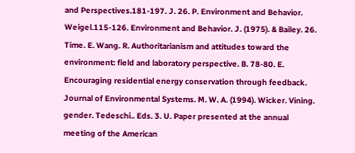and Perspectives.181-197. J. 26. P. Environment and Behavior. Weigel.115-126. Environment and Behavior. J. (1975). & Bailey. 26. Time. E. Wang. R. Authoritarianism and attitudes toward the environment: field and laboratory perspective. B. 78-80. E. Encouraging residential energy conservation through feedback. Journal of Environmental Systems. M. W. A. (1994). Wicker. Vining. gender. Tedeschi.. Eds. 3. U. Paper presented at the annual meeting of the American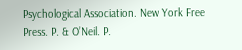Psychological Association. New York Free Press. P. & O’Neil. P.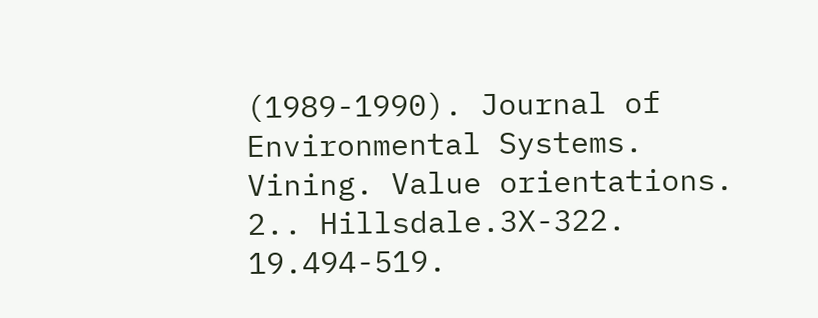(1989-1990). Journal of Environmental Systems. Vining. Value orientations. 2.. Hillsdale.3X-322. 19.494-519.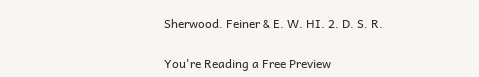Sherwood. Feiner & E. W. HI. 2. D. S. R.

You're Reading a Free Preview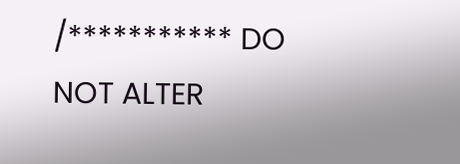/*********** DO NOT ALTER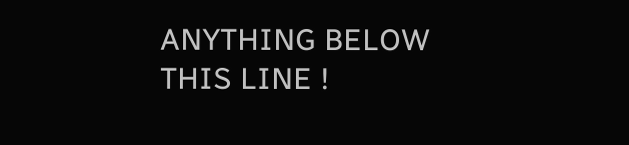ANYTHING BELOW THIS LINE !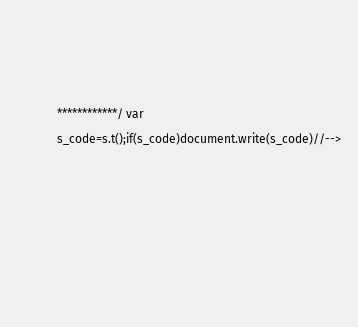************/ var s_code=s.t();if(s_code)document.write(s_code)//-->